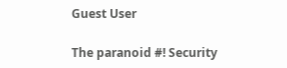Guest User

The paranoid #! Security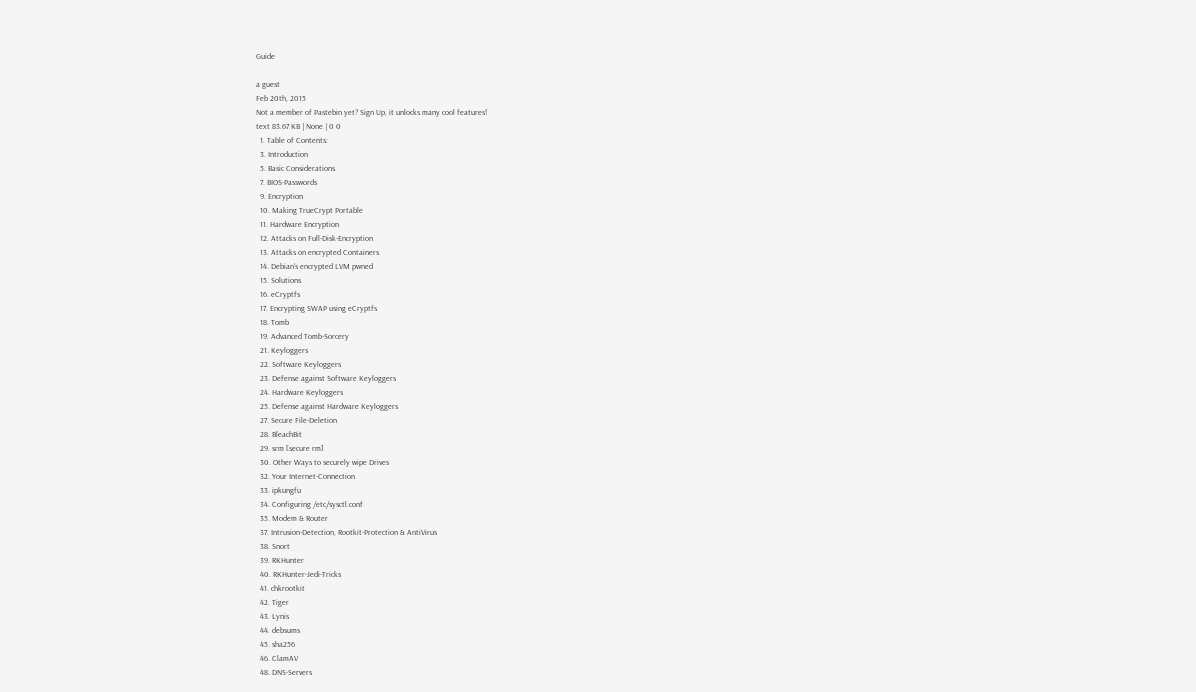Guide

a guest
Feb 20th, 2015
Not a member of Pastebin yet? Sign Up, it unlocks many cool features!
text 83.67 KB | None | 0 0
  1. Table of Contents:
  3. Introduction
  5. Basic Considerations
  7. BIOS-Passwords
  9. Encryption
  10. Making TrueCrypt Portable
  11. Hardware Encryption
  12. Attacks on Full-Disk-Encryption
  13. Attacks on encrypted Containers
  14. Debian's encrypted LVM pwned
  15. Solutions
  16. eCryptfs
  17. Encrypting SWAP using eCryptfs
  18. Tomb
  19. Advanced Tomb-Sorcery
  21. Keyloggers
  22. Software Keyloggers
  23. Defense against Software Keyloggers
  24. Hardware Keyloggers
  25. Defense against Hardware Keyloggers
  27. Secure File-Deletion
  28. BleachBit
  29. srm [secure rm]
  30. Other Ways to securely wipe Drives
  32. Your Internet-Connection
  33. ipkungfu
  34. Configuring /etc/sysctl.conf
  35. Modem & Router
  37. Intrusion-Detection, Rootkit-Protection & AntiVirus
  38. Snort
  39. RKHunter
  40. RKHunter-Jedi-Tricks
  41. chkrootkit
  42. Tiger
  43. Lynis
  44. debsums
  45. sha256
  46. ClamAV
  48. DNS-Servers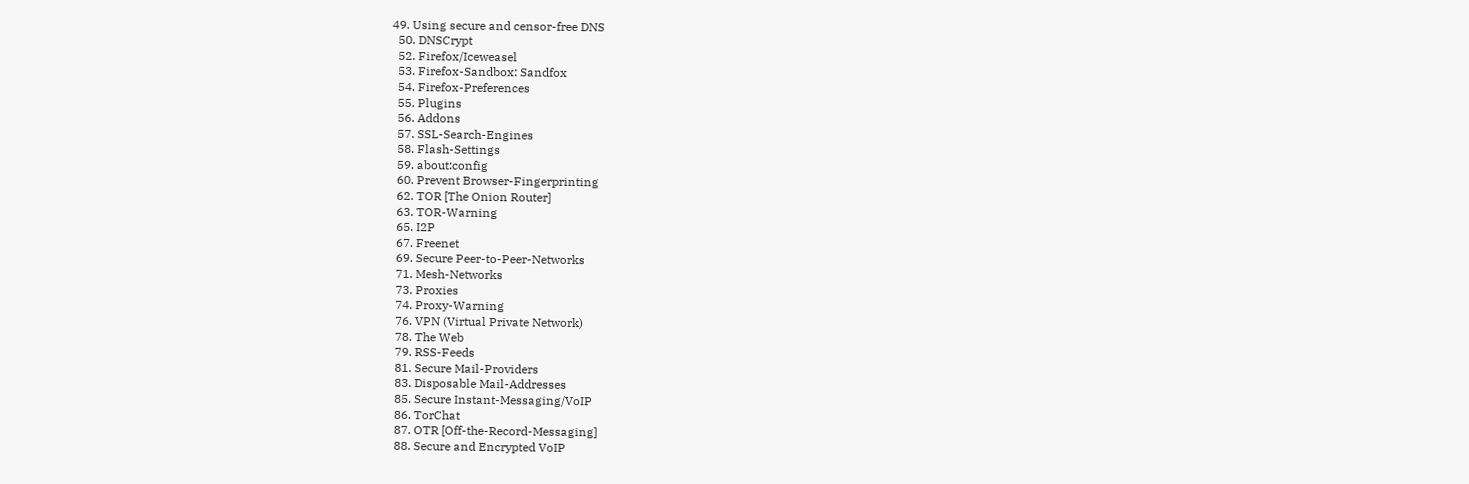49. Using secure and censor-free DNS
  50. DNSCrypt
  52. Firefox/Iceweasel
  53. Firefox-Sandbox: Sandfox
  54. Firefox-Preferences
  55. Plugins
  56. Addons
  57. SSL-Search-Engines
  58. Flash-Settings
  59. about:config
  60. Prevent Browser-Fingerprinting
  62. TOR [The Onion Router]
  63. TOR-Warning
  65. I2P
  67. Freenet
  69. Secure Peer-to-Peer-Networks
  71. Mesh-Networks
  73. Proxies
  74. Proxy-Warning
  76. VPN (Virtual Private Network)
  78. The Web
  79. RSS-Feeds
  81. Secure Mail-Providers
  83. Disposable Mail-Addresses
  85. Secure Instant-Messaging/VoIP
  86. TorChat
  87. OTR [Off-the-Record-Messaging]
  88. Secure and Encrypted VoIP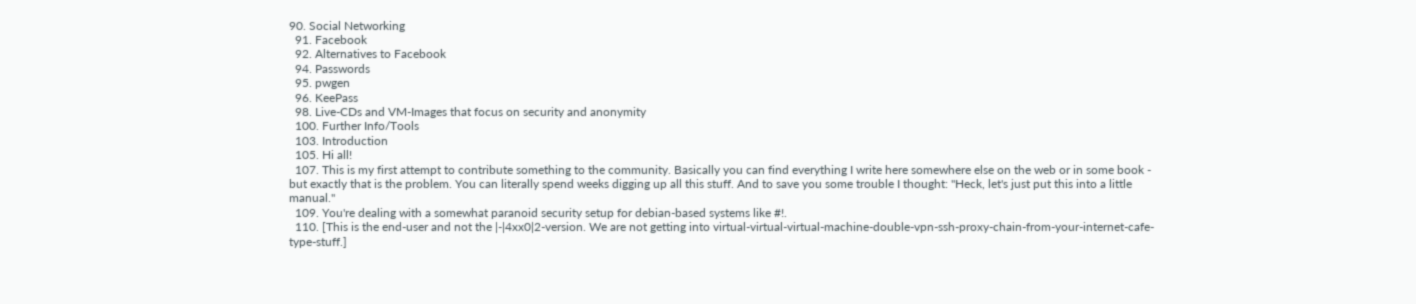90. Social Networking
  91. Facebook
  92. Alternatives to Facebook
  94. Passwords
  95. pwgen
  96. KeePass
  98. Live-CDs and VM-Images that focus on security and anonymity
  100. Further Info/Tools
  103. Introduction
  105. Hi all!
  107. This is my first attempt to contribute something to the community. Basically you can find everything I write here somewhere else on the web or in some book - but exactly that is the problem. You can literally spend weeks digging up all this stuff. And to save you some trouble I thought: "Heck, let's just put this into a little manual."
  109. You're dealing with a somewhat paranoid security setup for debian-based systems like #!.
  110. [This is the end-user and not the |-|4xx0|2-version. We are not getting into virtual-virtual-virtual-machine-double-vpn-ssh-proxy-chain-from-your-internet-cafe-type-stuff.]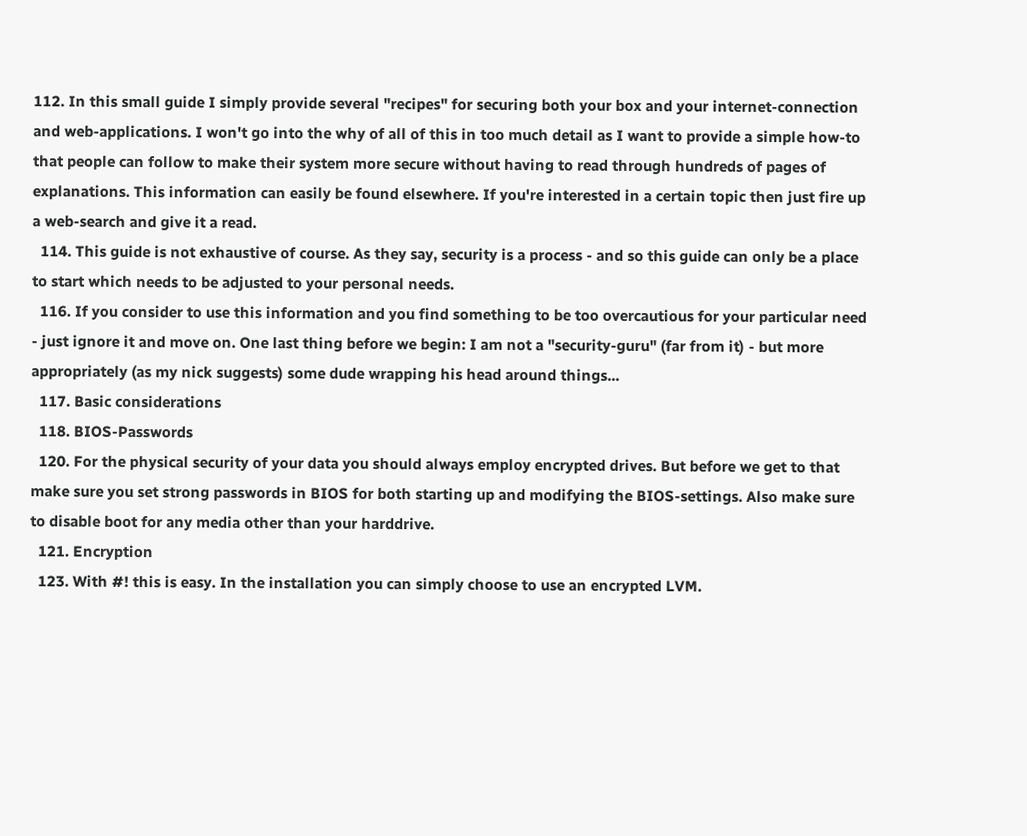112. In this small guide I simply provide several "recipes" for securing both your box and your internet-connection and web-applications. I won't go into the why of all of this in too much detail as I want to provide a simple how-to that people can follow to make their system more secure without having to read through hundreds of pages of explanations. This information can easily be found elsewhere. If you're interested in a certain topic then just fire up a web-search and give it a read.
  114. This guide is not exhaustive of course. As they say, security is a process - and so this guide can only be a place to start which needs to be adjusted to your personal needs.
  116. If you consider to use this information and you find something to be too overcautious for your particular need - just ignore it and move on. One last thing before we begin: I am not a "security-guru" (far from it) - but more appropriately (as my nick suggests) some dude wrapping his head around things...
  117. Basic considerations
  118. BIOS-Passwords
  120. For the physical security of your data you should always employ encrypted drives. But before we get to that make sure you set strong passwords in BIOS for both starting up and modifying the BIOS-settings. Also make sure to disable boot for any media other than your harddrive.
  121. Encryption
  123. With #! this is easy. In the installation you can simply choose to use an encrypted LVM.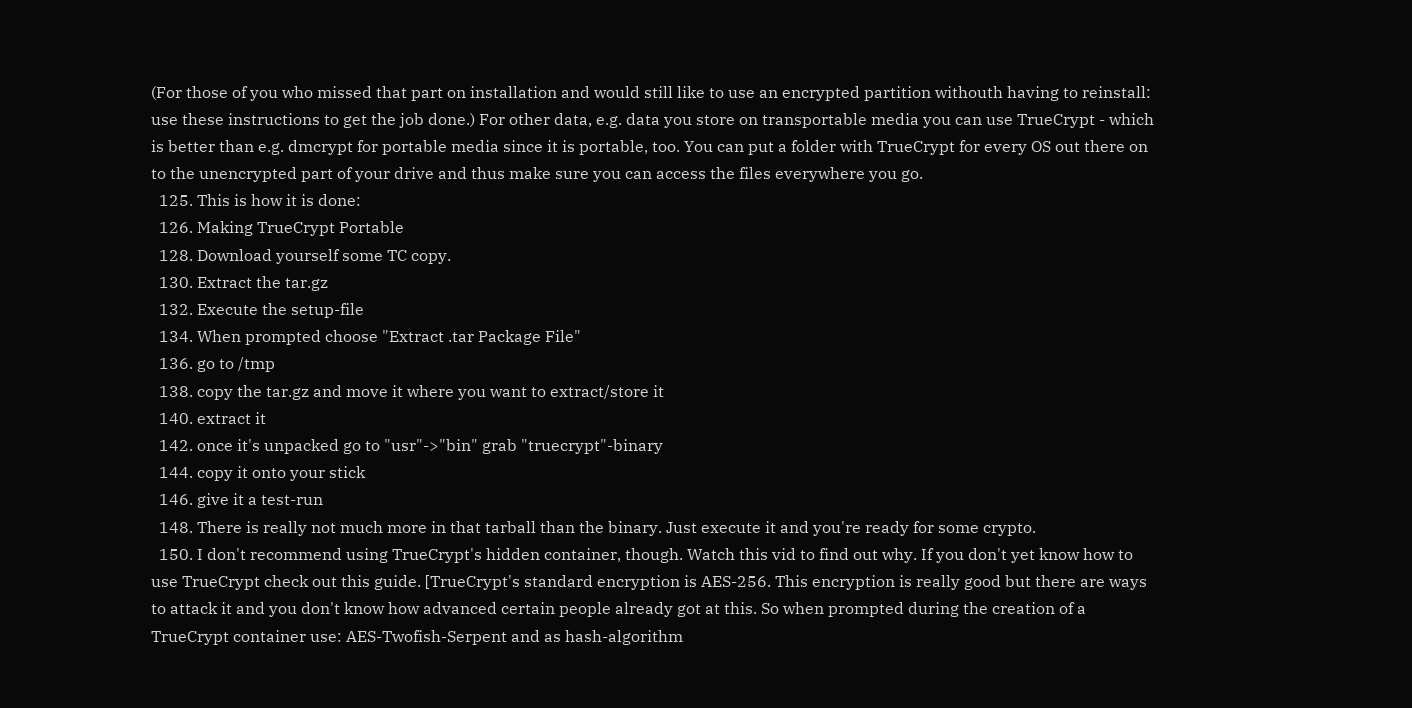(For those of you who missed that part on installation and would still like to use an encrypted partition withouth having to reinstall: use these instructions to get the job done.) For other data, e.g. data you store on transportable media you can use TrueCrypt - which is better than e.g. dmcrypt for portable media since it is portable, too. You can put a folder with TrueCrypt for every OS out there on to the unencrypted part of your drive and thus make sure you can access the files everywhere you go.
  125. This is how it is done:
  126. Making TrueCrypt Portable
  128. Download yourself some TC copy.
  130. Extract the tar.gz
  132. Execute the setup-file
  134. When prompted choose "Extract .tar Package File"
  136. go to /tmp
  138. copy the tar.gz and move it where you want to extract/store it
  140. extract it
  142. once it's unpacked go to "usr"->"bin" grab "truecrypt"-binary
  144. copy it onto your stick
  146. give it a test-run
  148. There is really not much more in that tarball than the binary. Just execute it and you're ready for some crypto.
  150. I don't recommend using TrueCrypt's hidden container, though. Watch this vid to find out why. If you don't yet know how to use TrueCrypt check out this guide. [TrueCrypt's standard encryption is AES-256. This encryption is really good but there are ways to attack it and you don't know how advanced certain people already got at this. So when prompted during the creation of a TrueCrypt container use: AES-Twofish-Serpent and as hash-algorithm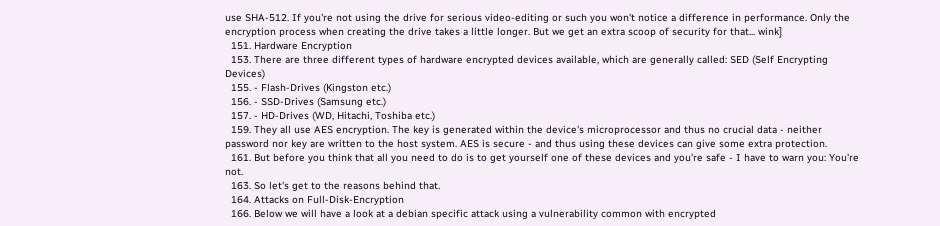use SHA-512. If you're not using the drive for serious video-editing or such you won't notice a difference in performance. Only the encryption process when creating the drive takes a little longer. But we get an extra scoop of security for that... wink]
  151. Hardware Encryption
  153. There are three different types of hardware encrypted devices available, which are generally called: SED (Self Encrypting Devices)
  155. - Flash-Drives (Kingston etc.)
  156. - SSD-Drives (Samsung etc.)
  157. - HD-Drives (WD, Hitachi, Toshiba etc.)
  159. They all use AES encryption. The key is generated within the device's microprocessor and thus no crucial data - neither password nor key are written to the host system. AES is secure - and thus using these devices can give some extra protection.
  161. But before you think that all you need to do is to get yourself one of these devices and you're safe - I have to warn you: You're not.
  163. So let's get to the reasons behind that.
  164. Attacks on Full-Disk-Encryption
  166. Below we will have a look at a debian specific attack using a vulnerability common with encrypted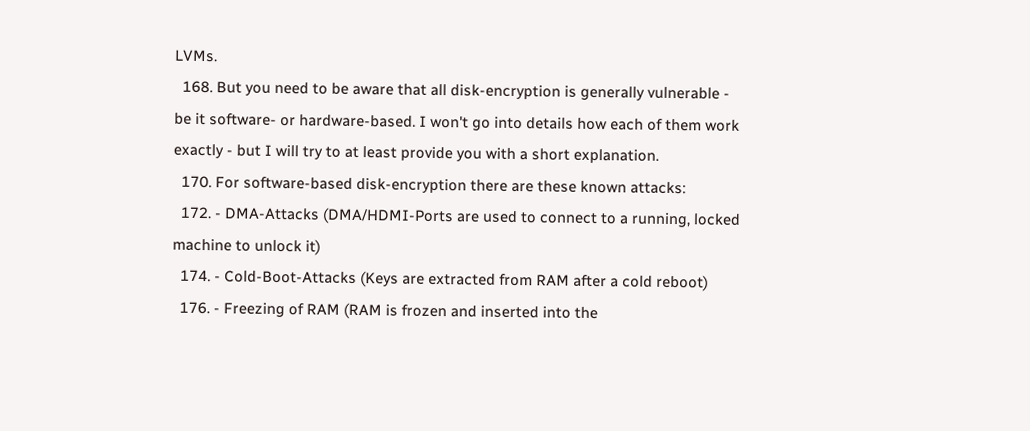LVMs.
  168. But you need to be aware that all disk-encryption is generally vulnerable - be it software- or hardware-based. I won't go into details how each of them work exactly - but I will try to at least provide you with a short explanation.
  170. For software-based disk-encryption there are these known attacks:
  172. - DMA-Attacks (DMA/HDMI-Ports are used to connect to a running, locked machine to unlock it)
  174. - Cold-Boot-Attacks (Keys are extracted from RAM after a cold reboot)
  176. - Freezing of RAM (RAM is frozen and inserted into the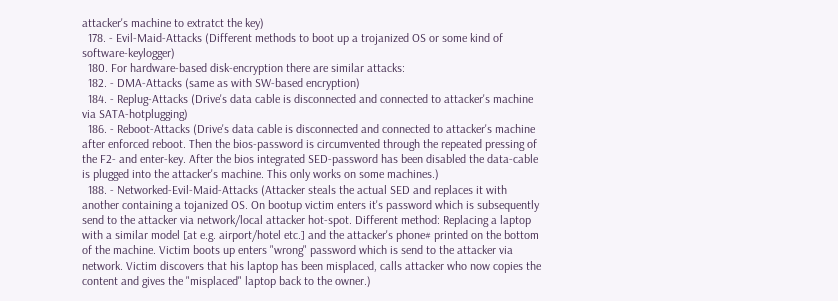attacker's machine to extratct the key)
  178. - Evil-Maid-Attacks (Different methods to boot up a trojanized OS or some kind of software-keylogger)
  180. For hardware-based disk-encryption there are similar attacks:
  182. - DMA-Attacks (same as with SW-based encryption)
  184. - Replug-Attacks (Drive's data cable is disconnected and connected to attacker's machine via SATA-hotplugging)
  186. - Reboot-Attacks (Drive's data cable is disconnected and connected to attacker's machine after enforced reboot. Then the bios-password is circumvented through the repeated pressing of the F2- and enter-key. After the bios integrated SED-password has been disabled the data-cable is plugged into the attacker's machine. This only works on some machines.)
  188. - Networked-Evil-Maid-Attacks (Attacker steals the actual SED and replaces it with another containing a tojanized OS. On bootup victim enters it's password which is subsequently send to the attacker via network/local attacker hot-spot. Different method: Replacing a laptop with a similar model [at e.g. airport/hotel etc.] and the attacker's phone# printed on the bottom of the machine. Victim boots up enters "wrong" password which is send to the attacker via network. Victim discovers that his laptop has been misplaced, calls attacker who now copies the content and gives the "misplaced" laptop back to the owner.)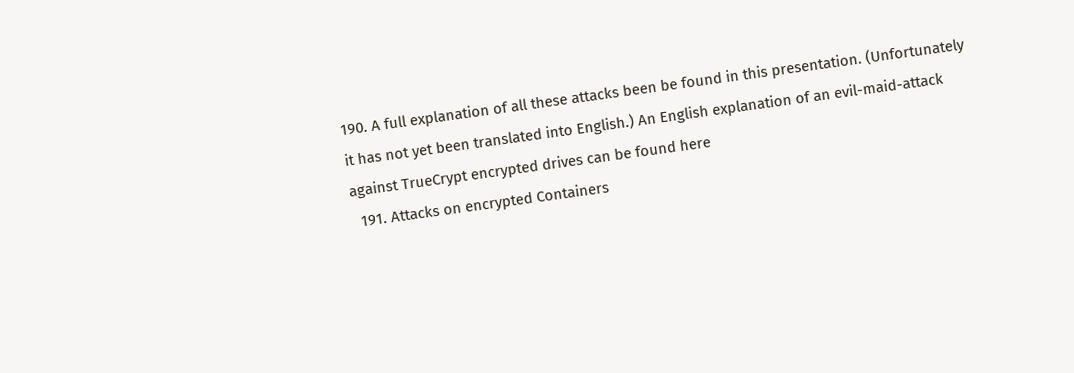190. A full explanation of all these attacks been be found in this presentation. (Unfortunately it has not yet been translated into English.) An English explanation of an evil-maid-attack against TrueCrypt encrypted drives can be found here
  191. Attacks on encrypted Containers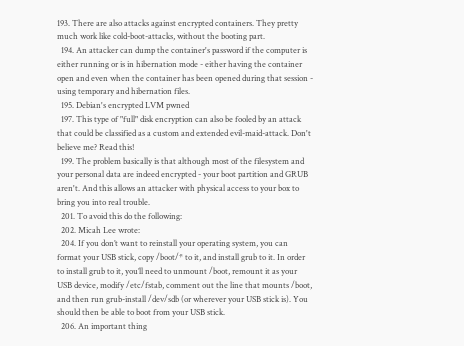193. There are also attacks against encrypted containers. They pretty much work like cold-boot-attacks, without the booting part.
  194. An attacker can dump the container's password if the computer is either running or is in hibernation mode - either having the container open and even when the container has been opened during that session - using temporary and hibernation files.
  195. Debian's encrypted LVM pwned
  197. This type of "full" disk encryption can also be fooled by an attack that could be classified as a custom and extended evil-maid-attack. Don't believe me? Read this!
  199. The problem basically is that although most of the filesystem and your personal data are indeed encrypted - your boot partition and GRUB aren't. And this allows an attacker with physical access to your box to bring you into real trouble.
  201. To avoid this do the following:
  202. Micah Lee wrote:
  204. If you don’t want to reinstall your operating system, you can format your USB stick, copy /boot/* to it, and install grub to it. In order to install grub to it, you’ll need to unmount /boot, remount it as your USB device, modify /etc/fstab, comment out the line that mounts /boot, and then run grub-install /dev/sdb (or wherever your USB stick is). You should then be able to boot from your USB stick.
  206. An important thing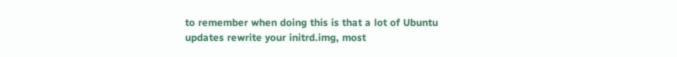to remember when doing this is that a lot of Ubuntu updates rewrite your initrd.img, most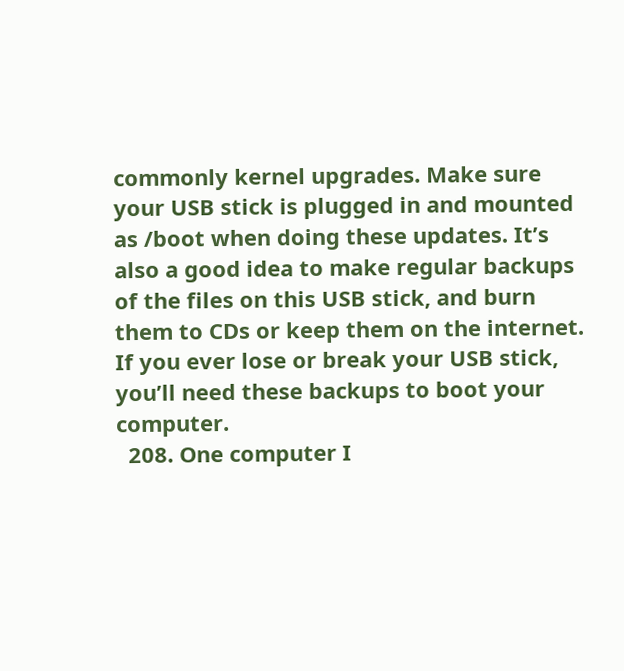commonly kernel upgrades. Make sure your USB stick is plugged in and mounted as /boot when doing these updates. It’s also a good idea to make regular backups of the files on this USB stick, and burn them to CDs or keep them on the internet. If you ever lose or break your USB stick, you’ll need these backups to boot your computer.
  208. One computer I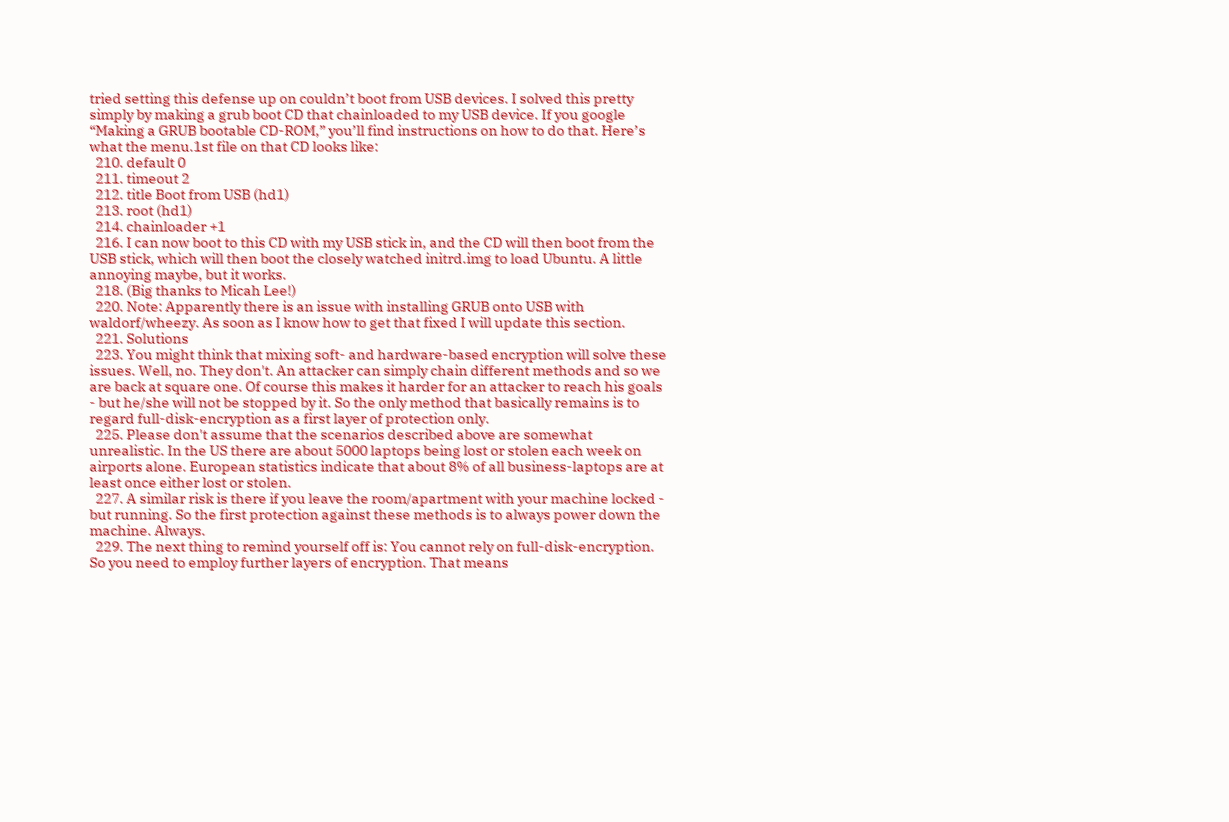tried setting this defense up on couldn’t boot from USB devices. I solved this pretty simply by making a grub boot CD that chainloaded to my USB device. If you google “Making a GRUB bootable CD-ROM,” you’ll find instructions on how to do that. Here’s what the menu.1st file on that CD looks like:
  210. default 0
  211. timeout 2
  212. title Boot from USB (hd1)
  213. root (hd1)
  214. chainloader +1
  216. I can now boot to this CD with my USB stick in, and the CD will then boot from the USB stick, which will then boot the closely watched initrd.img to load Ubuntu. A little annoying maybe, but it works.
  218. (Big thanks to Micah Lee!)
  220. Note: Apparently there is an issue with installing GRUB onto USB with waldorf/wheezy. As soon as I know how to get that fixed I will update this section.
  221. Solutions
  223. You might think that mixing soft- and hardware-based encryption will solve these issues. Well, no. They don't. An attacker can simply chain different methods and so we are back at square one. Of course this makes it harder for an attacker to reach his goals - but he/she will not be stopped by it. So the only method that basically remains is to regard full-disk-encryption as a first layer of protection only.
  225. Please don't assume that the scenarios described above are somewhat unrealistic. In the US there are about 5000 laptops being lost or stolen each week on airports alone. European statistics indicate that about 8% of all business-laptops are at least once either lost or stolen.
  227. A similar risk is there if you leave the room/apartment with your machine locked - but running. So the first protection against these methods is to always power down the machine. Always.
  229. The next thing to remind yourself off is: You cannot rely on full-disk-encryption. So you need to employ further layers of encryption. That means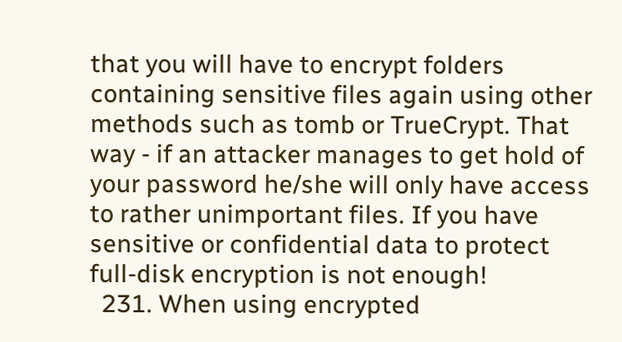that you will have to encrypt folders containing sensitive files again using other methods such as tomb or TrueCrypt. That way - if an attacker manages to get hold of your password he/she will only have access to rather unimportant files. If you have sensitive or confidential data to protect full-disk encryption is not enough!
  231. When using encrypted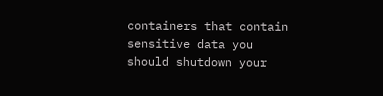containers that contain sensitive data you should shutdown your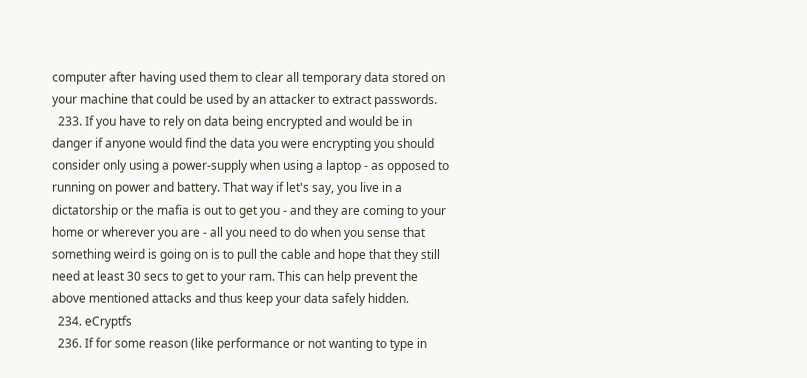computer after having used them to clear all temporary data stored on your machine that could be used by an attacker to extract passwords.
  233. If you have to rely on data being encrypted and would be in danger if anyone would find the data you were encrypting you should consider only using a power-supply when using a laptop - as opposed to running on power and battery. That way if let's say, you live in a dictatorship or the mafia is out to get you - and they are coming to your home or wherever you are - all you need to do when you sense that something weird is going on is to pull the cable and hope that they still need at least 30 secs to get to your ram. This can help prevent the above mentioned attacks and thus keep your data safely hidden.
  234. eCryptfs
  236. If for some reason (like performance or not wanting to type in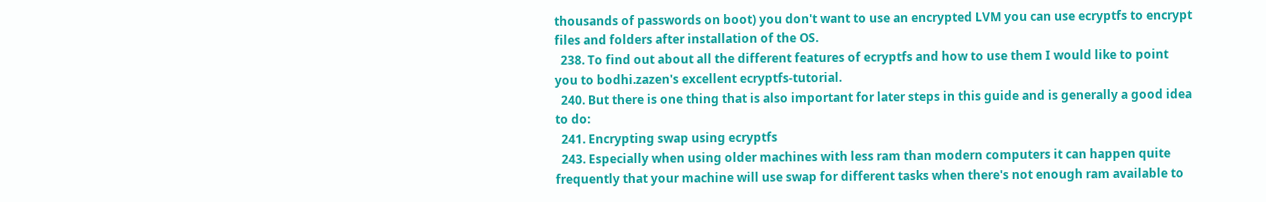thousands of passwords on boot) you don't want to use an encrypted LVM you can use ecryptfs to encrypt files and folders after installation of the OS.
  238. To find out about all the different features of ecryptfs and how to use them I would like to point you to bodhi.zazen's excellent ecryptfs-tutorial.
  240. But there is one thing that is also important for later steps in this guide and is generally a good idea to do:
  241. Encrypting swap using ecryptfs
  243. Especially when using older machines with less ram than modern computers it can happen quite frequently that your machine will use swap for different tasks when there's not enough ram available to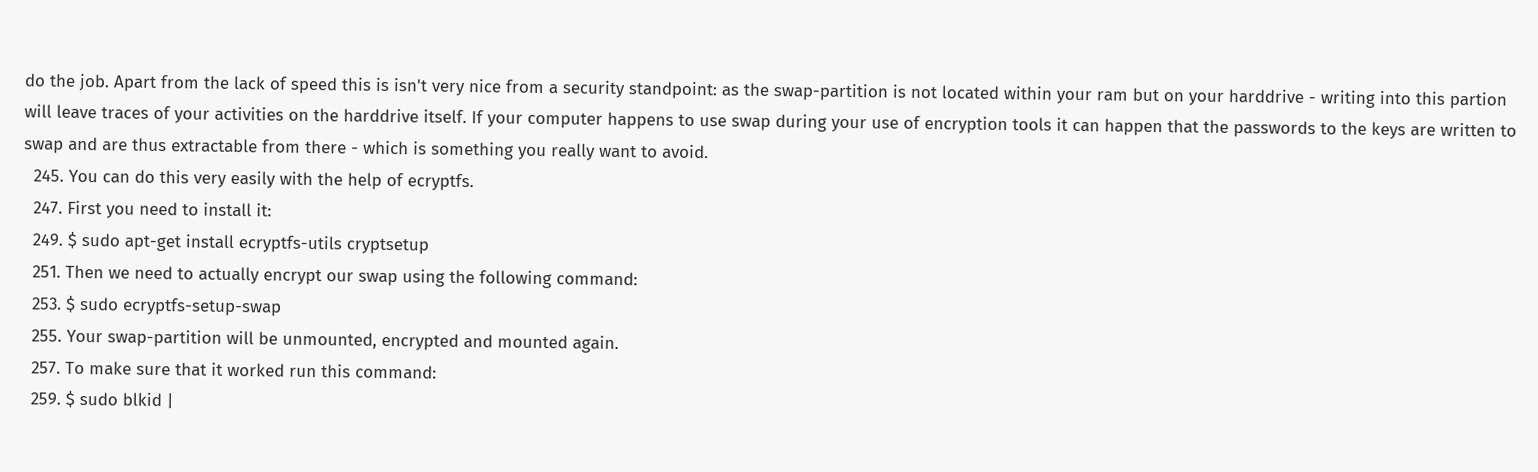do the job. Apart from the lack of speed this is isn't very nice from a security standpoint: as the swap-partition is not located within your ram but on your harddrive - writing into this partion will leave traces of your activities on the harddrive itself. If your computer happens to use swap during your use of encryption tools it can happen that the passwords to the keys are written to swap and are thus extractable from there - which is something you really want to avoid.
  245. You can do this very easily with the help of ecryptfs.
  247. First you need to install it:
  249. $ sudo apt-get install ecryptfs-utils cryptsetup
  251. Then we need to actually encrypt our swap using the following command:
  253. $ sudo ecryptfs-setup-swap
  255. Your swap-partition will be unmounted, encrypted and mounted again.
  257. To make sure that it worked run this command:
  259. $ sudo blkid |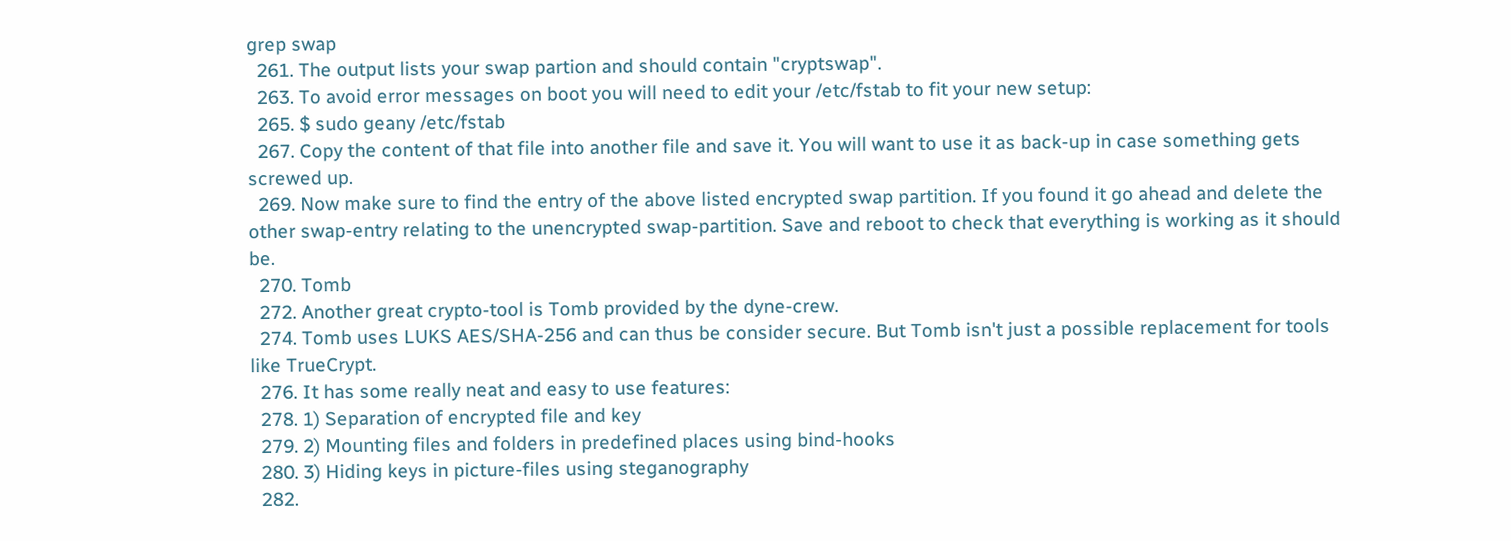grep swap
  261. The output lists your swap partion and should contain "cryptswap".
  263. To avoid error messages on boot you will need to edit your /etc/fstab to fit your new setup:
  265. $ sudo geany /etc/fstab
  267. Copy the content of that file into another file and save it. You will want to use it as back-up in case something gets screwed up.
  269. Now make sure to find the entry of the above listed encrypted swap partition. If you found it go ahead and delete the other swap-entry relating to the unencrypted swap-partition. Save and reboot to check that everything is working as it should be.
  270. Tomb
  272. Another great crypto-tool is Tomb provided by the dyne-crew.
  274. Tomb uses LUKS AES/SHA-256 and can thus be consider secure. But Tomb isn't just a possible replacement for tools like TrueCrypt.
  276. It has some really neat and easy to use features:
  278. 1) Separation of encrypted file and key
  279. 2) Mounting files and folders in predefined places using bind-hooks
  280. 3) Hiding keys in picture-files using steganography
  282.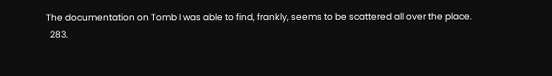The documentation on Tomb I was able to find, frankly, seems to be scattered all over the place.
  283.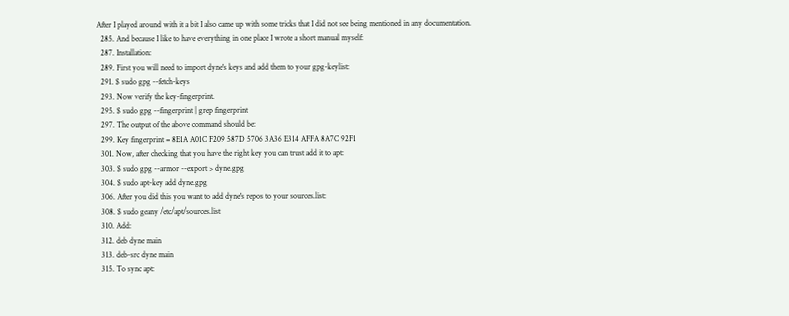After I played around with it a bit I also came up with some tricks that I did not see being mentioned in any documentation.
  285. And because I like to have everything in one place I wrote a short manual myself:
  287. Installation:
  289. First you will need to import dyne's keys and add them to your gpg-keylist:
  291. $ sudo gpg --fetch-keys
  293. Now verify the key-fingerprint.
  295. $ sudo gpg --fingerprint | grep fingerprint
  297. The output of the above command should be:
  299. Key fingerprint = 8E1A A01C F209 587D 5706 3A36 E314 AFFA 8A7C 92F1
  301. Now, after checking that you have the right key you can trust add it to apt:
  303. $ sudo gpg --armor --export > dyne.gpg
  304. $ sudo apt-key add dyne.gpg
  306. After you did this you want to add dyne's repos to your sources.list:
  308. $ sudo geany /etc/apt/sources.list
  310. Add:
  312. deb dyne main
  313. deb-src dyne main
  315. To sync apt: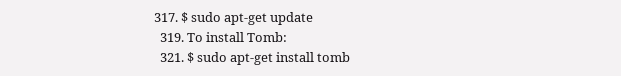317. $ sudo apt-get update
  319. To install Tomb:
  321. $ sudo apt-get install tomb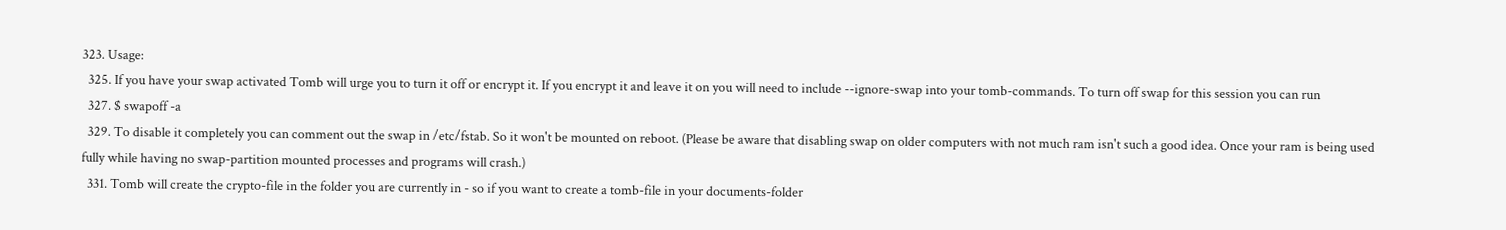323. Usage:
  325. If you have your swap activated Tomb will urge you to turn it off or encrypt it. If you encrypt it and leave it on you will need to include --ignore-swap into your tomb-commands. To turn off swap for this session you can run
  327. $ swapoff -a
  329. To disable it completely you can comment out the swap in /etc/fstab. So it won't be mounted on reboot. (Please be aware that disabling swap on older computers with not much ram isn't such a good idea. Once your ram is being used fully while having no swap-partition mounted processes and programs will crash.)
  331. Tomb will create the crypto-file in the folder you are currently in - so if you want to create a tomb-file in your documents-folder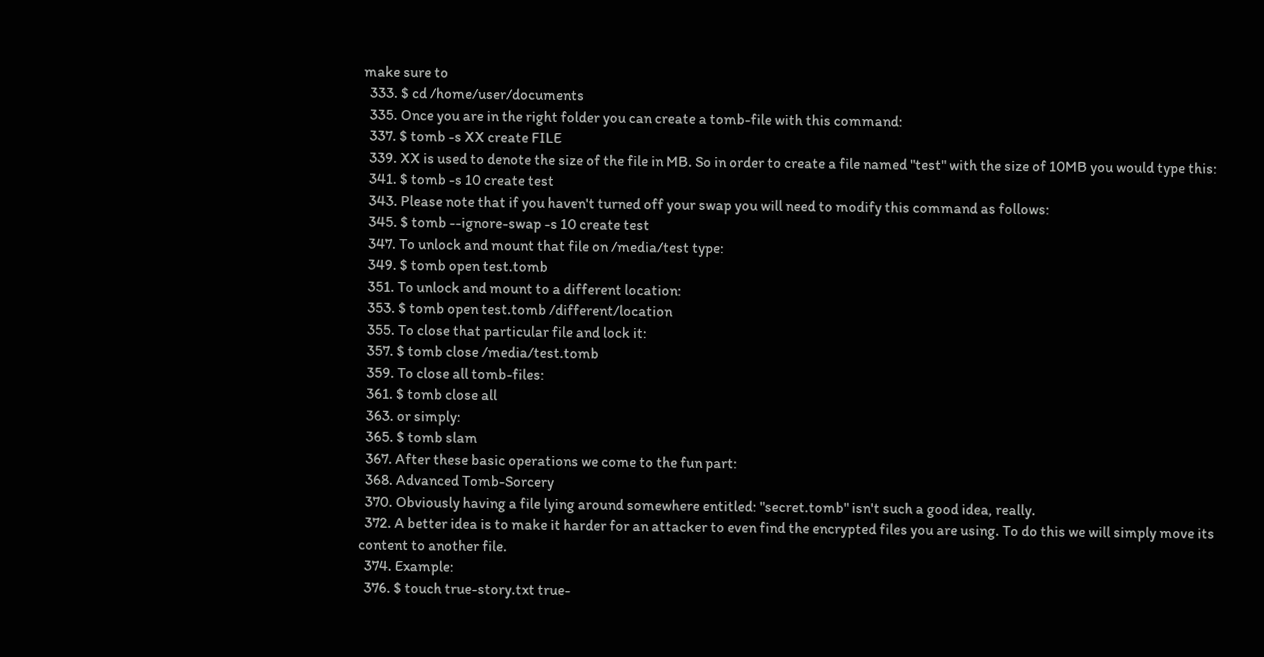make sure to
  333. $ cd /home/user/documents
  335. Once you are in the right folder you can create a tomb-file with this command:
  337. $ tomb -s XX create FILE
  339. XX is used to denote the size of the file in MB. So in order to create a file named "test" with the size of 10MB you would type this:
  341. $ tomb -s 10 create test
  343. Please note that if you haven't turned off your swap you will need to modify this command as follows:
  345. $ tomb --ignore-swap -s 10 create test
  347. To unlock and mount that file on /media/test type:
  349. $ tomb open test.tomb
  351. To unlock and mount to a different location:
  353. $ tomb open test.tomb /different/location
  355. To close that particular file and lock it:
  357. $ tomb close /media/test.tomb
  359. To close all tomb-files:
  361. $ tomb close all
  363. or simply:
  365. $ tomb slam
  367. After these basic operations we come to the fun part:
  368. Advanced Tomb-Sorcery
  370. Obviously having a file lying around somewhere entitled: "secret.tomb" isn't such a good idea, really.
  372. A better idea is to make it harder for an attacker to even find the encrypted files you are using. To do this we will simply move its content to another file.
  374. Example:
  376. $ touch true-story.txt true-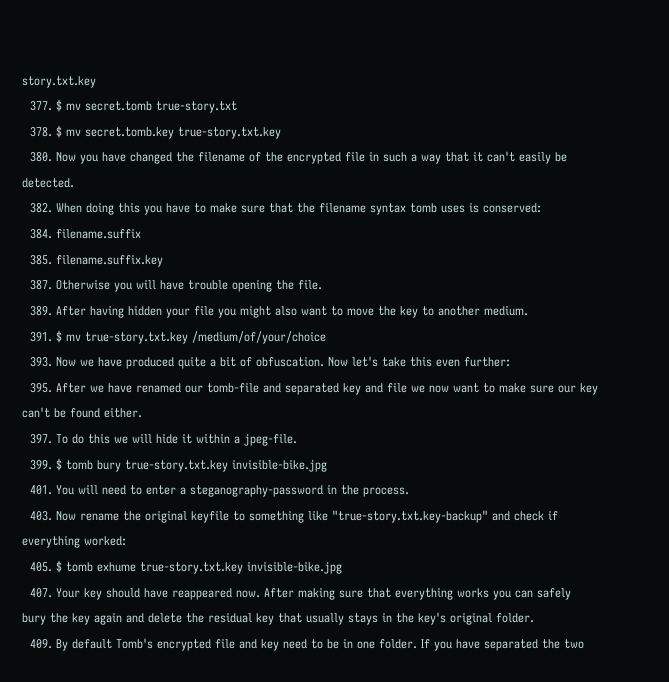story.txt.key
  377. $ mv secret.tomb true-story.txt
  378. $ mv secret.tomb.key true-story.txt.key
  380. Now you have changed the filename of the encrypted file in such a way that it can't easily be detected.
  382. When doing this you have to make sure that the filename syntax tomb uses is conserved:
  384. filename.suffix
  385. filename.suffix.key
  387. Otherwise you will have trouble opening the file.
  389. After having hidden your file you might also want to move the key to another medium.
  391. $ mv true-story.txt.key /medium/of/your/choice
  393. Now we have produced quite a bit of obfuscation. Now let's take this even further:
  395. After we have renamed our tomb-file and separated key and file we now want to make sure our key can't be found either.
  397. To do this we will hide it within a jpeg-file.
  399. $ tomb bury true-story.txt.key invisible-bike.jpg
  401. You will need to enter a steganography-password in the process.
  403. Now rename the original keyfile to something like "true-story.txt.key-backup" and check if everything worked:
  405. $ tomb exhume true-story.txt.key invisible-bike.jpg
  407. Your key should have reappeared now. After making sure that everything works you can safely bury the key again and delete the residual key that usually stays in the key's original folder.
  409. By default Tomb's encrypted file and key need to be in one folder. If you have separated the two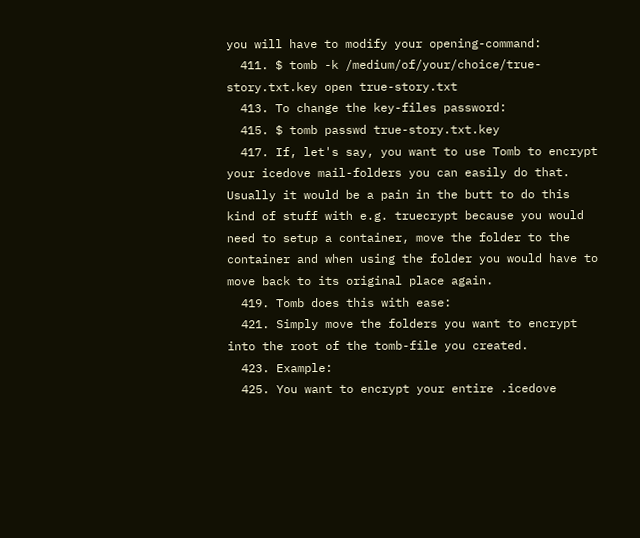you will have to modify your opening-command:
  411. $ tomb -k /medium/of/your/choice/true-story.txt.key open true-story.txt
  413. To change the key-files password:
  415. $ tomb passwd true-story.txt.key
  417. If, let's say, you want to use Tomb to encrypt your icedove mail-folders you can easily do that. Usually it would be a pain in the butt to do this kind of stuff with e.g. truecrypt because you would need to setup a container, move the folder to the container and when using the folder you would have to move back to its original place again.
  419. Tomb does this with ease:
  421. Simply move the folders you want to encrypt into the root of the tomb-file you created.
  423. Example:
  425. You want to encrypt your entire .icedove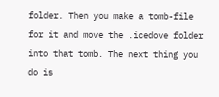folder. Then you make a tomb-file for it and move the .icedove folder into that tomb. The next thing you do is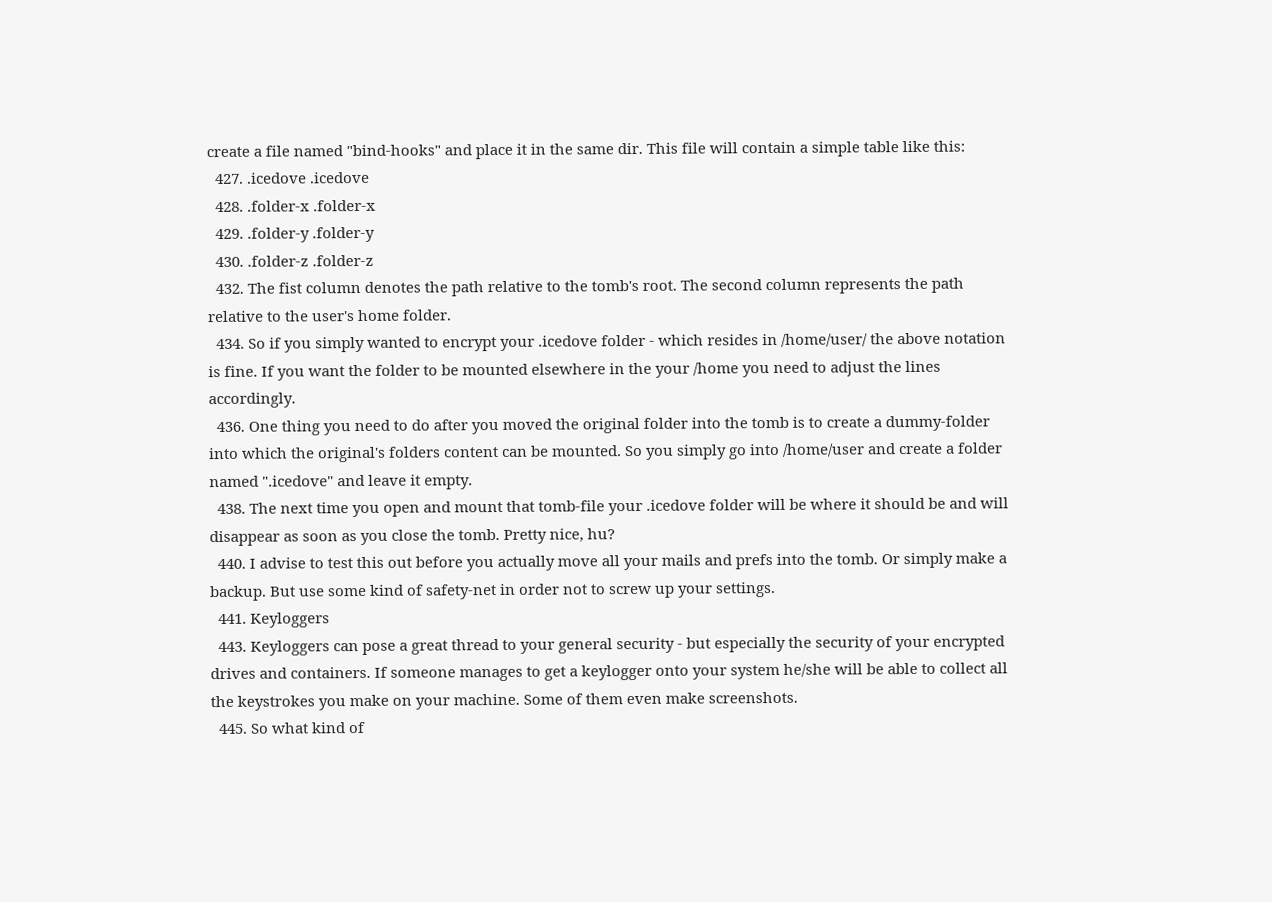create a file named "bind-hooks" and place it in the same dir. This file will contain a simple table like this:
  427. .icedove .icedove
  428. .folder-x .folder-x
  429. .folder-y .folder-y
  430. .folder-z .folder-z
  432. The fist column denotes the path relative to the tomb's root. The second column represents the path relative to the user's home folder.
  434. So if you simply wanted to encrypt your .icedove folder - which resides in /home/user/ the above notation is fine. If you want the folder to be mounted elsewhere in the your /home you need to adjust the lines accordingly.
  436. One thing you need to do after you moved the original folder into the tomb is to create a dummy-folder into which the original's folders content can be mounted. So you simply go into /home/user and create a folder named ".icedove" and leave it empty.
  438. The next time you open and mount that tomb-file your .icedove folder will be where it should be and will disappear as soon as you close the tomb. Pretty nice, hu?
  440. I advise to test this out before you actually move all your mails and prefs into the tomb. Or simply make a backup. But use some kind of safety-net in order not to screw up your settings.
  441. Keyloggers
  443. Keyloggers can pose a great thread to your general security - but especially the security of your encrypted drives and containers. If someone manages to get a keylogger onto your system he/she will be able to collect all the keystrokes you make on your machine. Some of them even make screenshots.
  445. So what kind of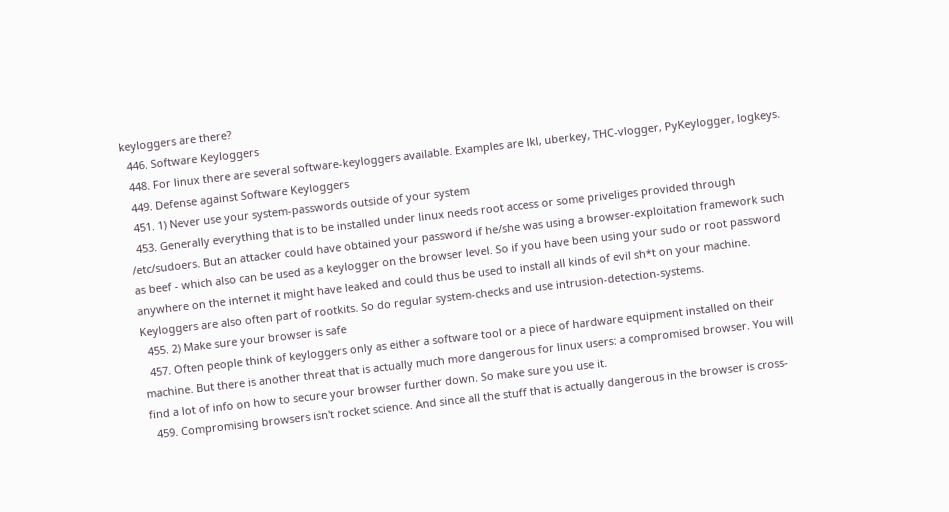keyloggers are there?
  446. Software Keyloggers
  448. For linux there are several software-keyloggers available. Examples are lkl, uberkey, THC-vlogger, PyKeylogger, logkeys.
  449. Defense against Software Keyloggers
  451. 1) Never use your system-passwords outside of your system
  453. Generally everything that is to be installed under linux needs root access or some priveliges provided through /etc/sudoers. But an attacker could have obtained your password if he/she was using a browser-exploitation framework such as beef - which also can be used as a keylogger on the browser level. So if you have been using your sudo or root password anywhere on the internet it might have leaked and could thus be used to install all kinds of evil sh*t on your machine. Keyloggers are also often part of rootkits. So do regular system-checks and use intrusion-detection-systems.
  455. 2) Make sure your browser is safe
  457. Often people think of keyloggers only as either a software tool or a piece of hardware equipment installed on their machine. But there is another threat that is actually much more dangerous for linux users: a compromised browser. You will find a lot of info on how to secure your browser further down. So make sure you use it.
  459. Compromising browsers isn't rocket science. And since all the stuff that is actually dangerous in the browser is cross-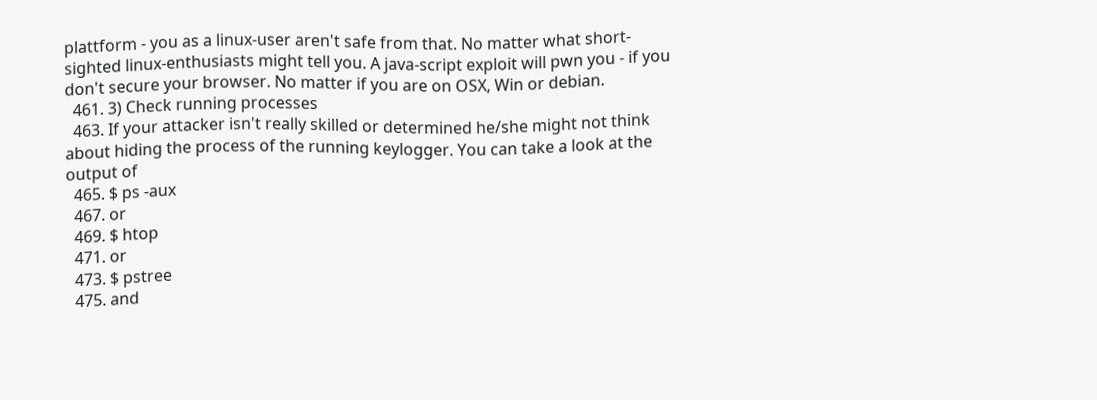plattform - you as a linux-user aren't safe from that. No matter what short-sighted linux-enthusiasts might tell you. A java-script exploit will pwn you - if you don't secure your browser. No matter if you are on OSX, Win or debian.
  461. 3) Check running processes
  463. If your attacker isn't really skilled or determined he/she might not think about hiding the process of the running keylogger. You can take a look at the output of
  465. $ ps -aux
  467. or
  469. $ htop
  471. or
  473. $ pstree
  475. and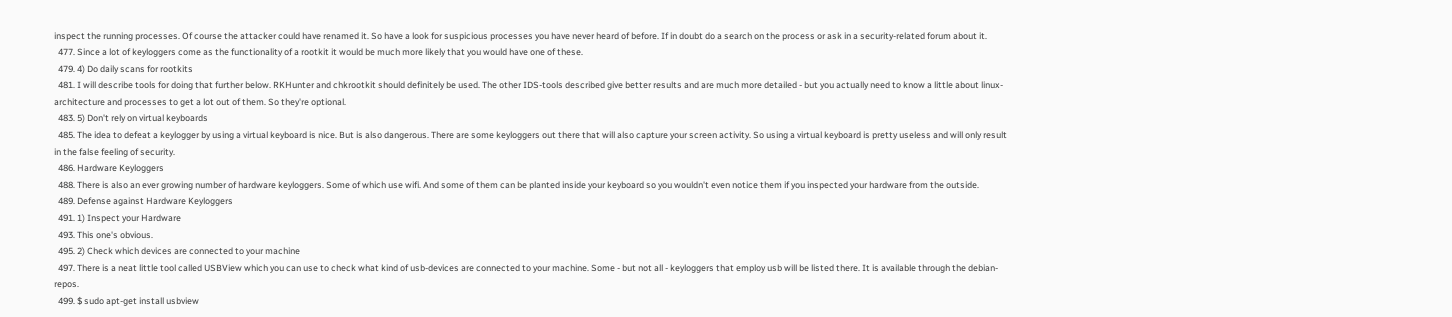inspect the running processes. Of course the attacker could have renamed it. So have a look for suspicious processes you have never heard of before. If in doubt do a search on the process or ask in a security-related forum about it.
  477. Since a lot of keyloggers come as the functionality of a rootkit it would be much more likely that you would have one of these.
  479. 4) Do daily scans for rootkits
  481. I will describe tools for doing that further below. RKHunter and chkrootkit should definitely be used. The other IDS-tools described give better results and are much more detailed - but you actually need to know a little about linux-architecture and processes to get a lot out of them. So they're optional.
  483. 5) Don't rely on virtual keyboards
  485. The idea to defeat a keylogger by using a virtual keyboard is nice. But is also dangerous. There are some keyloggers out there that will also capture your screen activity. So using a virtual keyboard is pretty useless and will only result in the false feeling of security.
  486. Hardware Keyloggers
  488. There is also an ever growing number of hardware keyloggers. Some of which use wifi. And some of them can be planted inside your keyboard so you wouldn't even notice them if you inspected your hardware from the outside.
  489. Defense against Hardware Keyloggers
  491. 1) Inspect your Hardware
  493. This one's obvious.
  495. 2) Check which devices are connected to your machine
  497. There is a neat little tool called USBView which you can use to check what kind of usb-devices are connected to your machine. Some - but not all - keyloggers that employ usb will be listed there. It is available through the debian-repos.
  499. $ sudo apt-get install usbview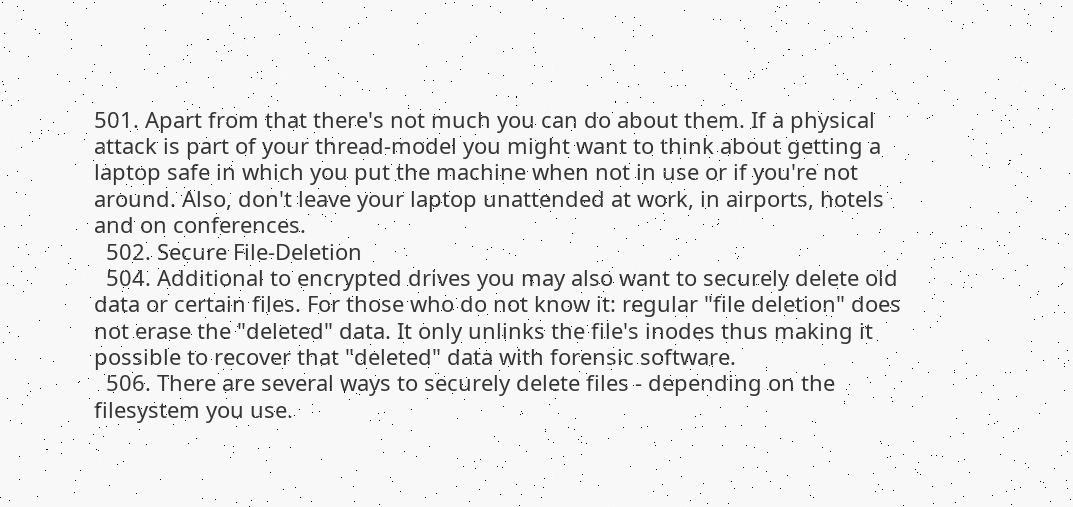501. Apart from that there's not much you can do about them. If a physical attack is part of your thread-model you might want to think about getting a laptop safe in which you put the machine when not in use or if you're not around. Also, don't leave your laptop unattended at work, in airports, hotels and on conferences.
  502. Secure File-Deletion
  504. Additional to encrypted drives you may also want to securely delete old data or certain files. For those who do not know it: regular "file deletion" does not erase the "deleted" data. It only unlinks the file's inodes thus making it possible to recover that "deleted" data with forensic software.
  506. There are several ways to securely delete files - depending on the filesystem you use.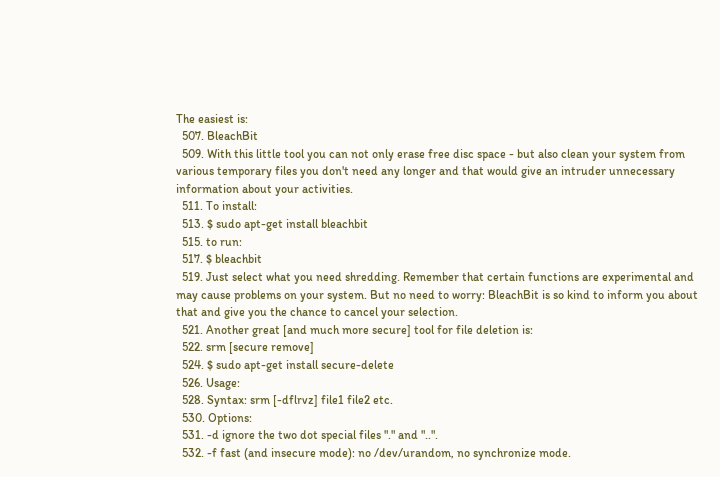The easiest is:
  507. BleachBit
  509. With this little tool you can not only erase free disc space - but also clean your system from various temporary files you don't need any longer and that would give an intruder unnecessary information about your activities.
  511. To install:
  513. $ sudo apt-get install bleachbit
  515. to run:
  517. $ bleachbit
  519. Just select what you need shredding. Remember that certain functions are experimental and may cause problems on your system. But no need to worry: BleachBit is so kind to inform you about that and give you the chance to cancel your selection.
  521. Another great [and much more secure] tool for file deletion is:
  522. srm [secure remove]
  524. $ sudo apt-get install secure-delete
  526. Usage:
  528. Syntax: srm [-dflrvz] file1 file2 etc.
  530. Options:
  531. -d ignore the two dot special files "." and "..".
  532. -f fast (and insecure mode): no /dev/urandom, no synchronize mode.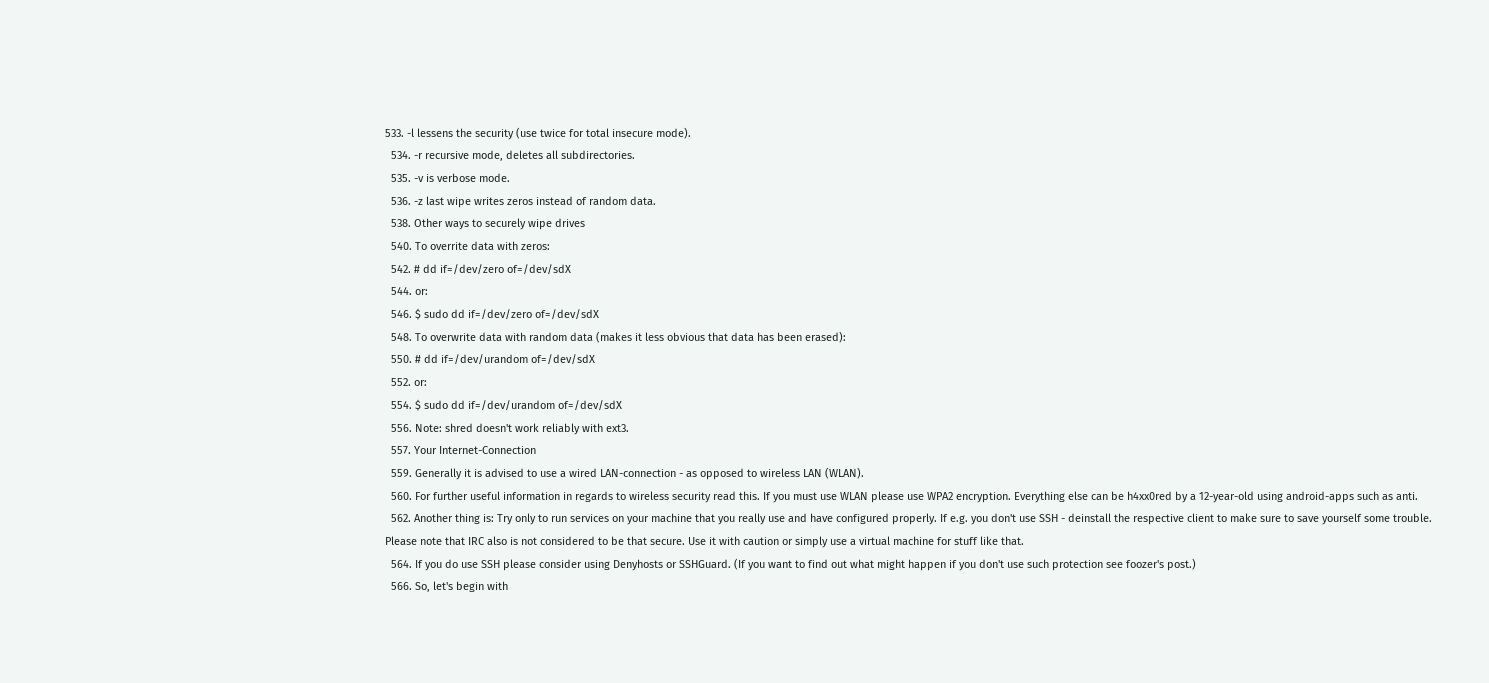533. -l lessens the security (use twice for total insecure mode).
  534. -r recursive mode, deletes all subdirectories.
  535. -v is verbose mode.
  536. -z last wipe writes zeros instead of random data.
  538. Other ways to securely wipe drives
  540. To overrite data with zeros:
  542. # dd if=/dev/zero of=/dev/sdX
  544. or:
  546. $ sudo dd if=/dev/zero of=/dev/sdX
  548. To overwrite data with random data (makes it less obvious that data has been erased):
  550. # dd if=/dev/urandom of=/dev/sdX
  552. or:
  554. $ sudo dd if=/dev/urandom of=/dev/sdX
  556. Note: shred doesn't work reliably with ext3.
  557. Your Internet-Connection
  559. Generally it is advised to use a wired LAN-connection - as opposed to wireless LAN (WLAN).
  560. For further useful information in regards to wireless security read this. If you must use WLAN please use WPA2 encryption. Everything else can be h4xx0red by a 12-year-old using android-apps such as anti.
  562. Another thing is: Try only to run services on your machine that you really use and have configured properly. If e.g. you don't use SSH - deinstall the respective client to make sure to save yourself some trouble. Please note that IRC also is not considered to be that secure. Use it with caution or simply use a virtual machine for stuff like that.
  564. If you do use SSH please consider using Denyhosts or SSHGuard. (If you want to find out what might happen if you don't use such protection see foozer's post.)
  566. So, let's begin with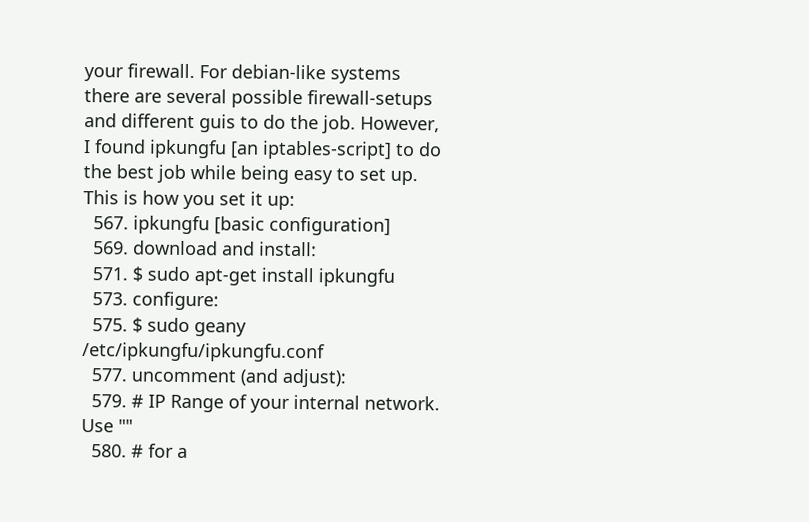your firewall. For debian-like systems there are several possible firewall-setups and different guis to do the job. However, I found ipkungfu [an iptables-script] to do the best job while being easy to set up. This is how you set it up:
  567. ipkungfu [basic configuration]
  569. download and install:
  571. $ sudo apt-get install ipkungfu
  573. configure:
  575. $ sudo geany /etc/ipkungfu/ipkungfu.conf
  577. uncomment (and adjust):
  579. # IP Range of your internal network. Use ""
  580. # for a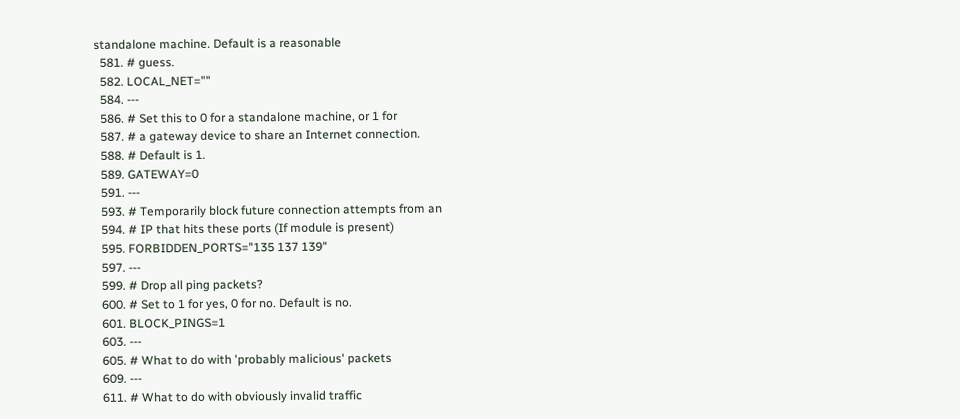standalone machine. Default is a reasonable
  581. # guess.
  582. LOCAL_NET=""
  584. ---
  586. # Set this to 0 for a standalone machine, or 1 for
  587. # a gateway device to share an Internet connection.
  588. # Default is 1.
  589. GATEWAY=0
  591. ---
  593. # Temporarily block future connection attempts from an
  594. # IP that hits these ports (If module is present)
  595. FORBIDDEN_PORTS="135 137 139"
  597. ---
  599. # Drop all ping packets?
  600. # Set to 1 for yes, 0 for no. Default is no.
  601. BLOCK_PINGS=1
  603. ---
  605. # What to do with 'probably malicious' packets
  609. ---
  611. # What to do with obviously invalid traffic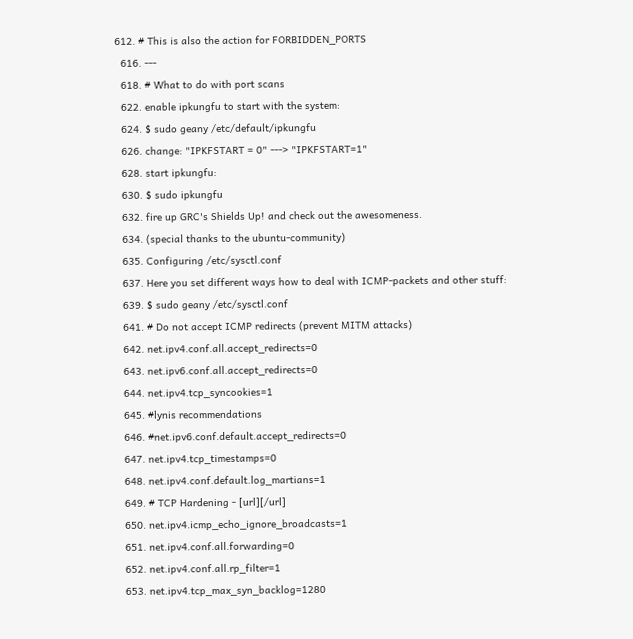612. # This is also the action for FORBIDDEN_PORTS
  616. ---
  618. # What to do with port scans
  622. enable ipkungfu to start with the system:
  624. $ sudo geany /etc/default/ipkungfu
  626. change: "IPKFSTART = 0" ---> "IPKFSTART=1"
  628. start ipkungfu:
  630. $ sudo ipkungfu
  632. fire up GRC's Shields Up! and check out the awesomeness.
  634. (special thanks to the ubuntu-community)
  635. Configuring /etc/sysctl.conf
  637. Here you set different ways how to deal with ICMP-packets and other stuff:
  639. $ sudo geany /etc/sysctl.conf
  641. # Do not accept ICMP redirects (prevent MITM attacks)
  642. net.ipv4.conf.all.accept_redirects=0
  643. net.ipv6.conf.all.accept_redirects=0
  644. net.ipv4.tcp_syncookies=1
  645. #lynis recommendations
  646. #net.ipv6.conf.default.accept_redirects=0
  647. net.ipv4.tcp_timestamps=0
  648. net.ipv4.conf.default.log_martians=1
  649. # TCP Hardening - [url][/url]
  650. net.ipv4.icmp_echo_ignore_broadcasts=1
  651. net.ipv4.conf.all.forwarding=0
  652. net.ipv4.conf.all.rp_filter=1
  653. net.ipv4.tcp_max_syn_backlog=1280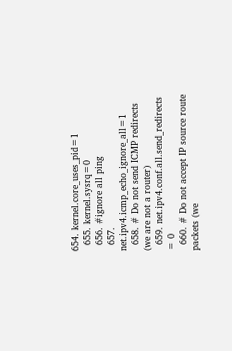654. kernel.core_uses_pid=1
  655. kernel.sysrq=0
  656. #ignore all ping
  657. net.ipv4.icmp_echo_ignore_all=1
  658. # Do not send ICMP redirects (we are not a router)
  659. net.ipv4.conf.all.send_redirects = 0
  660. # Do not accept IP source route packets (we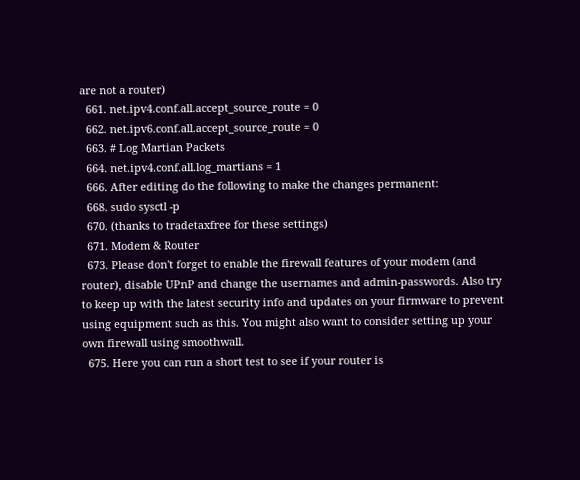are not a router)
  661. net.ipv4.conf.all.accept_source_route = 0
  662. net.ipv6.conf.all.accept_source_route = 0
  663. # Log Martian Packets
  664. net.ipv4.conf.all.log_martians = 1
  666. After editing do the following to make the changes permanent:
  668. sudo sysctl -p
  670. (thanks to tradetaxfree for these settings)
  671. Modem & Router
  673. Please don't forget to enable the firewall features of your modem (and router), disable UPnP and change the usernames and admin-passwords. Also try to keep up with the latest security info and updates on your firmware to prevent using equipment such as this. You might also want to consider setting up your own firewall using smoothwall.
  675. Here you can run a short test to see if your router is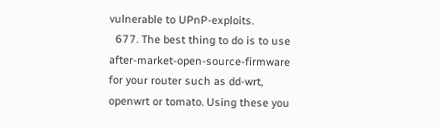vulnerable to UPnP-exploits.
  677. The best thing to do is to use after-market-open-source-firmware for your router such as dd-wrt, openwrt or tomato. Using these you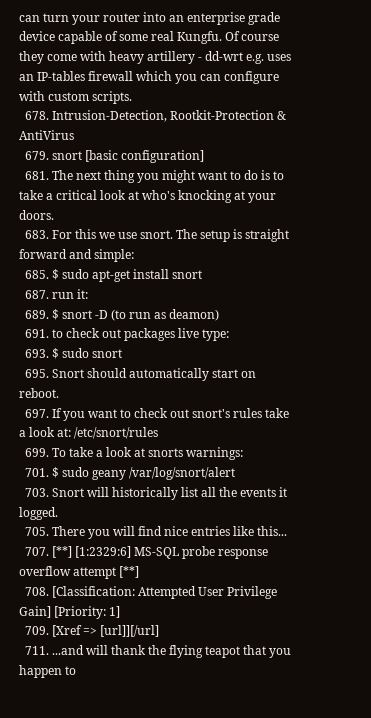can turn your router into an enterprise grade device capable of some real Kungfu. Of course they come with heavy artillery - dd-wrt e.g. uses an IP-tables firewall which you can configure with custom scripts.
  678. Intrusion-Detection, Rootkit-Protection & AntiVirus
  679. snort [basic configuration]
  681. The next thing you might want to do is to take a critical look at who's knocking at your doors.
  683. For this we use snort. The setup is straight forward and simple:
  685. $ sudo apt-get install snort
  687. run it:
  689. $ snort -D (to run as deamon)
  691. to check out packages live type:
  693. $ sudo snort
  695. Snort should automatically start on reboot.
  697. If you want to check out snort's rules take a look at: /etc/snort/rules
  699. To take a look at snorts warnings:
  701. $ sudo geany /var/log/snort/alert
  703. Snort will historically list all the events it logged.
  705. There you will find nice entries like this...
  707. [**] [1:2329:6] MS-SQL probe response overflow attempt [**]
  708. [Classification: Attempted User Privilege Gain] [Priority: 1]
  709. [Xref => [url]][/url]
  711. ...and will thank the flying teapot that you happen to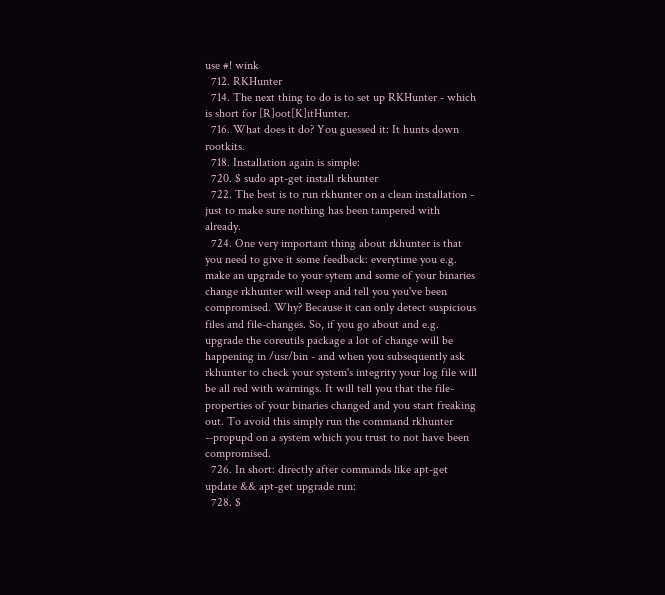use #! wink
  712. RKHunter
  714. The next thing to do is to set up RKHunter - which is short for [R]oot[K]itHunter.
  716. What does it do? You guessed it: It hunts down rootkits.
  718. Installation again is simple:
  720. $ sudo apt-get install rkhunter
  722. The best is to run rkhunter on a clean installation - just to make sure nothing has been tampered with already.
  724. One very important thing about rkhunter is that you need to give it some feedback: everytime you e.g. make an upgrade to your sytem and some of your binaries change rkhunter will weep and tell you you've been compromised. Why? Because it can only detect suspicious files and file-changes. So, if you go about and e.g. upgrade the coreutils package a lot of change will be happening in /usr/bin - and when you subsequently ask rkhunter to check your system's integrity your log file will be all red with warnings. It will tell you that the file-properties of your binaries changed and you start freaking out. To avoid this simply run the command rkhunter --propupd on a system which you trust to not have been compromised.
  726. In short: directly after commands like apt-get update && apt-get upgrade run:
  728. $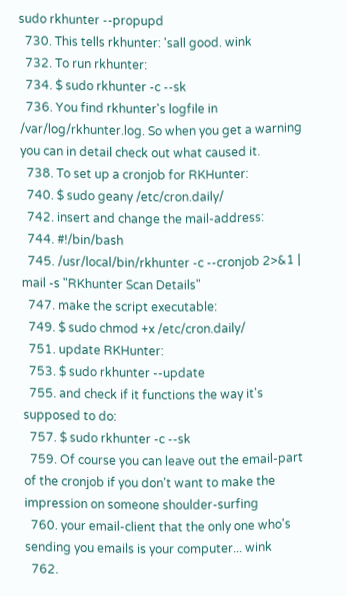sudo rkhunter --propupd
  730. This tells rkhunter: 'sall good. wink
  732. To run rkhunter:
  734. $ sudo rkhunter -c --sk
  736. You find rkhunter's logfile in /var/log/rkhunter.log. So when you get a warning you can in detail check out what caused it.
  738. To set up a cronjob for RKHunter:
  740. $ sudo geany /etc/cron.daily/
  742. insert and change the mail-address:
  744. #!/bin/bash
  745. /usr/local/bin/rkhunter -c --cronjob 2>&1 | mail -s "RKhunter Scan Details"
  747. make the script executable:
  749. $ sudo chmod +x /etc/cron.daily/
  751. update RKHunter:
  753. $ sudo rkhunter --update
  755. and check if it functions the way it's supposed to do:
  757. $ sudo rkhunter -c --sk
  759. Of course you can leave out the email-part of the cronjob if you don't want to make the impression on someone shoulder-surfing
  760. your email-client that the only one who's sending you emails is your computer... wink
  762.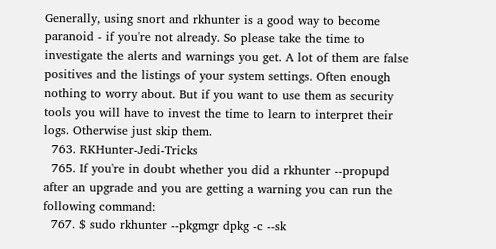Generally, using snort and rkhunter is a good way to become paranoid - if you're not already. So please take the time to investigate the alerts and warnings you get. A lot of them are false positives and the listings of your system settings. Often enough nothing to worry about. But if you want to use them as security tools you will have to invest the time to learn to interpret their logs. Otherwise just skip them.
  763. RKHunter-Jedi-Tricks
  765. If you're in doubt whether you did a rkhunter --propupd after an upgrade and you are getting a warning you can run the following command:
  767. $ sudo rkhunter --pkgmgr dpkg -c --sk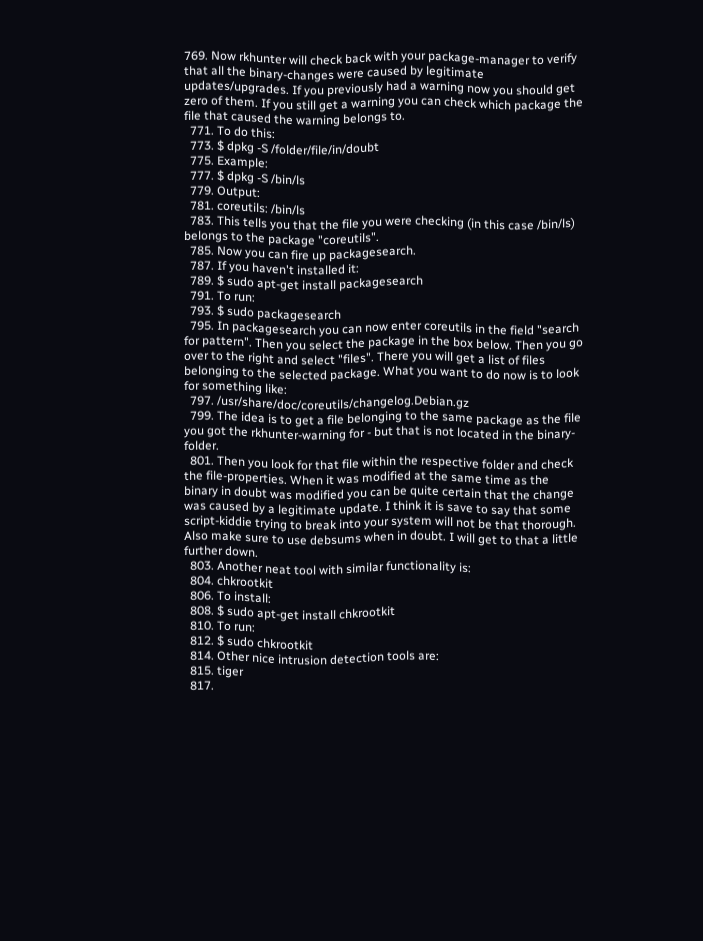769. Now rkhunter will check back with your package-manager to verify that all the binary-changes were caused by legitimate updates/upgrades. If you previously had a warning now you should get zero of them. If you still get a warning you can check which package the file that caused the warning belongs to.
  771. To do this:
  773. $ dpkg -S /folder/file/in/doubt
  775. Example:
  777. $ dpkg -S /bin/ls
  779. Output:
  781. coreutils: /bin/ls
  783. This tells you that the file you were checking (in this case /bin/ls) belongs to the package "coreutils".
  785. Now you can fire up packagesearch.
  787. If you haven't installed it:
  789. $ sudo apt-get install packagesearch
  791. To run:
  793. $ sudo packagesearch
  795. In packagesearch you can now enter coreutils in the field "search for pattern". Then you select the package in the box below. Then you go over to the right and select "files". There you will get a list of files belonging to the selected package. What you want to do now is to look for something like:
  797. /usr/share/doc/coreutils/changelog.Debian.gz
  799. The idea is to get a file belonging to the same package as the file you got the rkhunter-warning for - but that is not located in the binary-folder.
  801. Then you look for that file within the respective folder and check the file-properties. When it was modified at the same time as the binary in doubt was modified you can be quite certain that the change was caused by a legitimate update. I think it is save to say that some script-kiddie trying to break into your system will not be that thorough. Also make sure to use debsums when in doubt. I will get to that a little further down.
  803. Another neat tool with similar functionality is:
  804. chkrootkit
  806. To install:
  808. $ sudo apt-get install chkrootkit
  810. To run:
  812. $ sudo chkrootkit
  814. Other nice intrusion detection tools are:
  815. tiger
  817.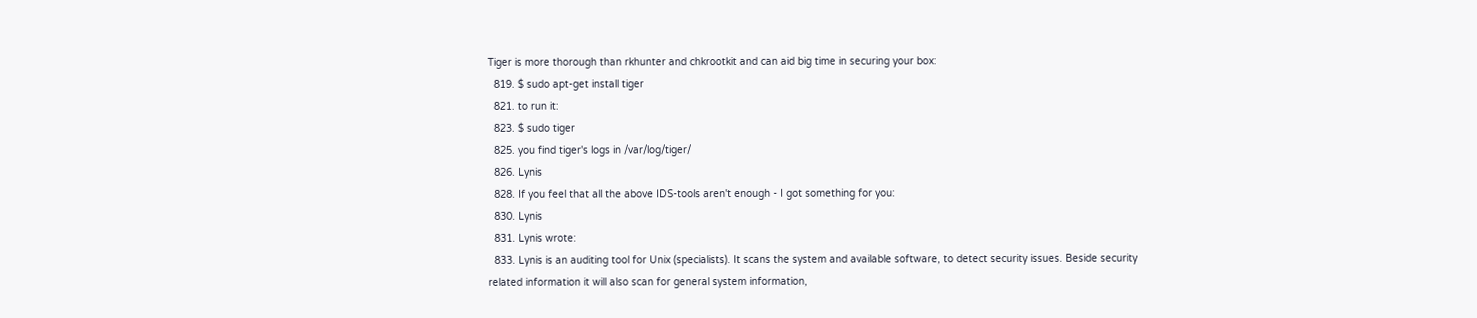Tiger is more thorough than rkhunter and chkrootkit and can aid big time in securing your box:
  819. $ sudo apt-get install tiger
  821. to run it:
  823. $ sudo tiger
  825. you find tiger's logs in /var/log/tiger/
  826. Lynis
  828. If you feel that all the above IDS-tools aren't enough - I got something for you:
  830. Lynis
  831. Lynis wrote:
  833. Lynis is an auditing tool for Unix (specialists). It scans the system and available software, to detect security issues. Beside security related information it will also scan for general system information,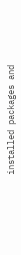installed packages and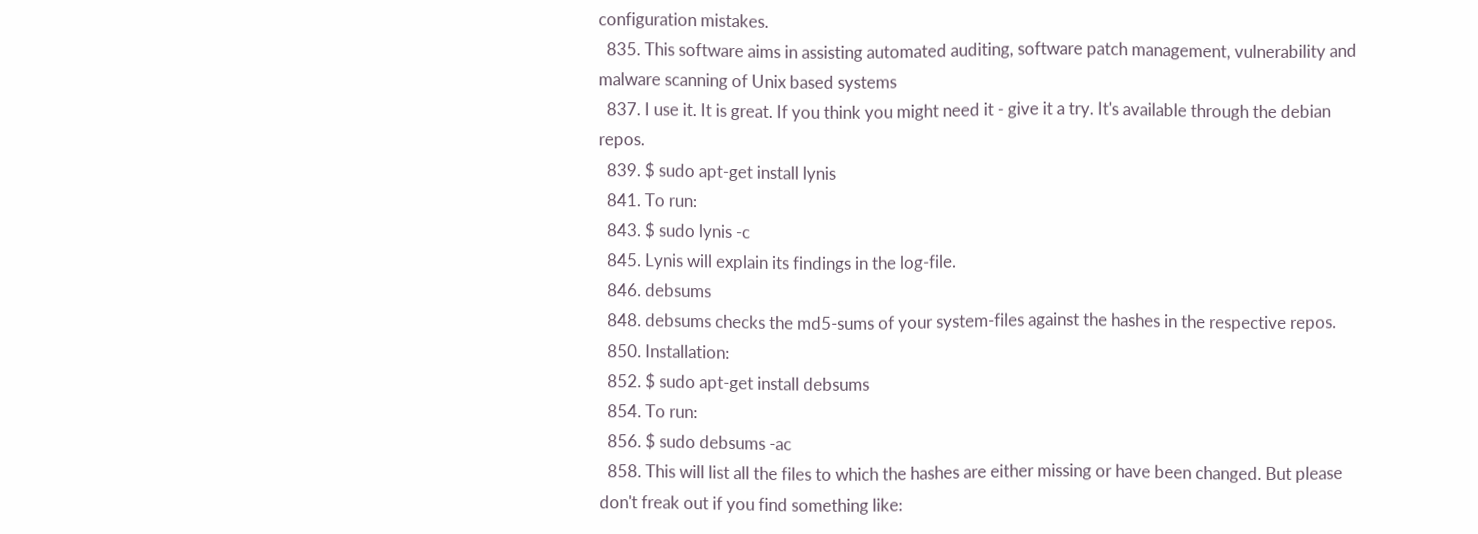configuration mistakes.
  835. This software aims in assisting automated auditing, software patch management, vulnerability and malware scanning of Unix based systems
  837. I use it. It is great. If you think you might need it - give it a try. It's available through the debian repos.
  839. $ sudo apt-get install lynis
  841. To run:
  843. $ sudo lynis -c
  845. Lynis will explain its findings in the log-file.
  846. debsums
  848. debsums checks the md5-sums of your system-files against the hashes in the respective repos.
  850. Installation:
  852. $ sudo apt-get install debsums
  854. To run:
  856. $ sudo debsums -ac
  858. This will list all the files to which the hashes are either missing or have been changed. But please don't freak out if you find something like: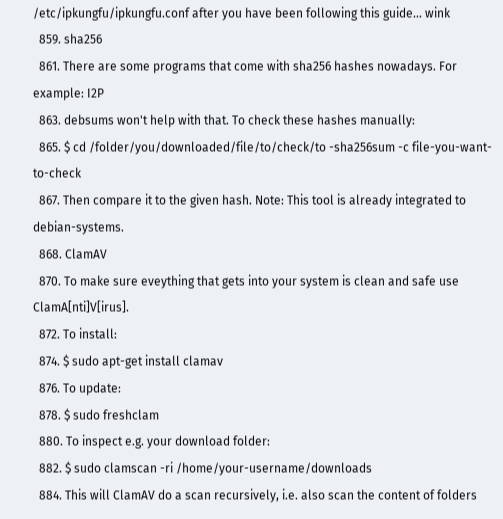/etc/ipkungfu/ipkungfu.conf after you have been following this guide... wink
  859. sha256
  861. There are some programs that come with sha256 hashes nowadays. For example: I2P
  863. debsums won't help with that. To check these hashes manually:
  865. $ cd /folder/you/downloaded/file/to/check/to -sha256sum -c file-you-want-to-check
  867. Then compare it to the given hash. Note: This tool is already integrated to debian-systems.
  868. ClamAV
  870. To make sure eveything that gets into your system is clean and safe use ClamA[nti]V[irus].
  872. To install:
  874. $ sudo apt-get install clamav
  876. To update:
  878. $ sudo freshclam
  880. To inspect e.g. your download folder:
  882. $ sudo clamscan -ri /home/your-username/downloads
  884. This will ClamAV do a scan recursively, i.e. also scan the content of folders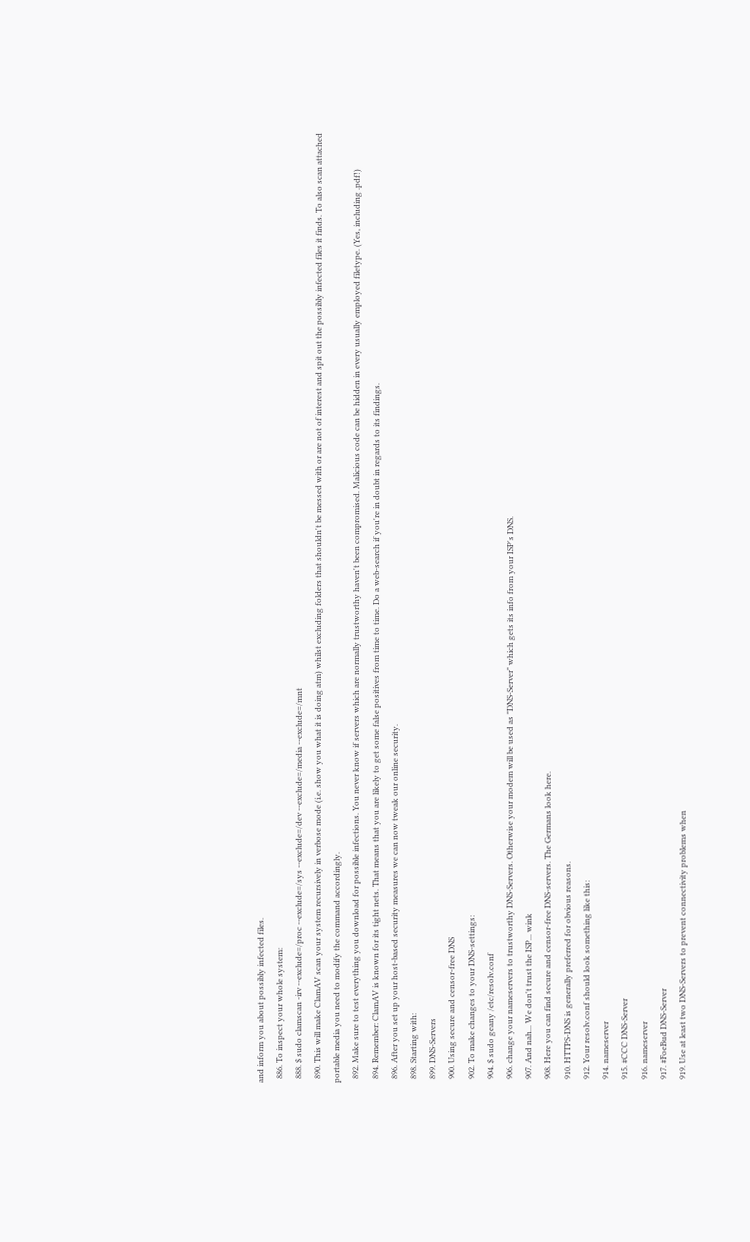and inform you about possibly infected files.
  886. To inspect your whole system:
  888. $ sudo clamscan -irv --exclude=/proc --exclude=/sys --exclude=/dev --exclude=/media --exclude=/mnt
  890. This will make ClamAV scan your system recursively in verbose mode (i.e. show you what it is doing atm) whilst excluding folders that shouldn't be messed with or are not of interest and spit out the possibly infected files it finds. To also scan attached portable media you need to modify the command accordingly.
  892. Make sure to test everything you download for possible infections. You never know if servers which are normally trustworthy haven't been compromised. Malicious code can be hidden in every usually employed filetype. (Yes, including .pdf!)
  894. Remember: ClamAV is known for its tight nets. That means that you are likely to get some false positives from time to time. Do a web-search if you're in doubt in regards to its findings.
  896. After you set up your host-based security measures we can now tweak our online security.
  898. Starting with:
  899. DNS-Servers
  900. Using secure and censor-free DNS
  902. To make changes to your DNS-settings:
  904. $ sudo geany /etc/resolv.conf
  906. change your nameservers to trustworthy DNS-Servers. Otherwise your modem will be used as "DNS-Server" which gets its info from your ISP's DNS.
  907. And nah... We don't trust the ISP... wink
  908. Here you can find secure and censor-free DNS-servers. The Germans look here.
  910. HTTPS-DNS is generally preferred for obvious reasons.
  912. Your resolv.conf should look something like this:
  914. nameserver
  915. #CCC DNS-Server
  916. nameserver
  917. #FoeBud DNS-Server
  919. Use at least two DNS-Servers to prevent connectivity problems when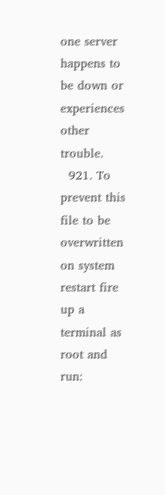one server happens to be down or experiences other trouble.
  921. To prevent this file to be overwritten on system restart fire up a terminal as root and run: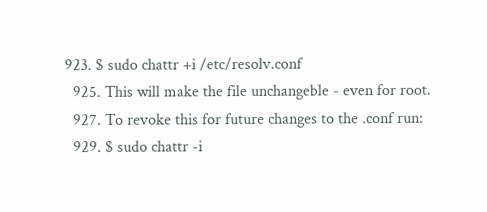923. $ sudo chattr +i /etc/resolv.conf
  925. This will make the file unchangeble - even for root.
  927. To revoke this for future changes to the .conf run:
  929. $ sudo chattr -i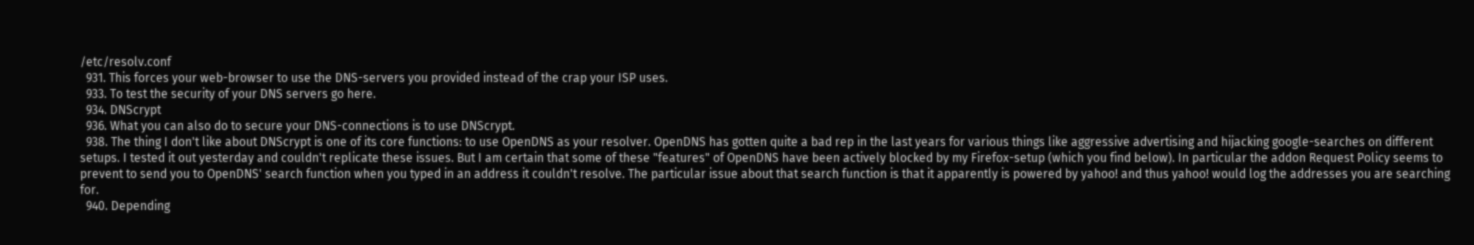/etc/resolv.conf
  931. This forces your web-browser to use the DNS-servers you provided instead of the crap your ISP uses.
  933. To test the security of your DNS servers go here.
  934. DNScrypt
  936. What you can also do to secure your DNS-connections is to use DNScrypt.
  938. The thing I don't like about DNScrypt is one of its core functions: to use OpenDNS as your resolver. OpenDNS has gotten quite a bad rep in the last years for various things like aggressive advertising and hijacking google-searches on different setups. I tested it out yesterday and couldn't replicate these issues. But I am certain that some of these "features" of OpenDNS have been actively blocked by my Firefox-setup (which you find below). In particular the addon Request Policy seems to prevent to send you to OpenDNS' search function when you typed in an address it couldn't resolve. The particular issue about that search function is that it apparently is powered by yahoo! and thus yahoo! would log the addresses you are searching for.
  940. Depending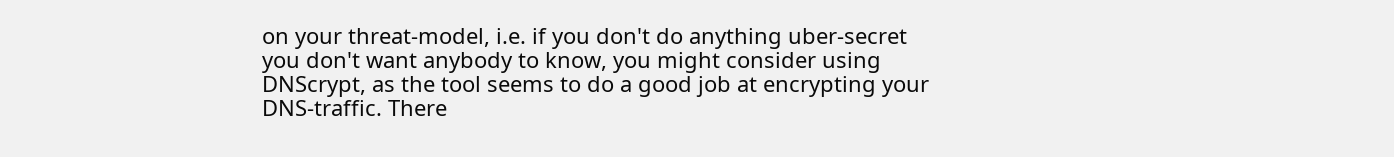on your threat-model, i.e. if you don't do anything uber-secret you don't want anybody to know, you might consider using DNScrypt, as the tool seems to do a good job at encrypting your DNS-traffic. There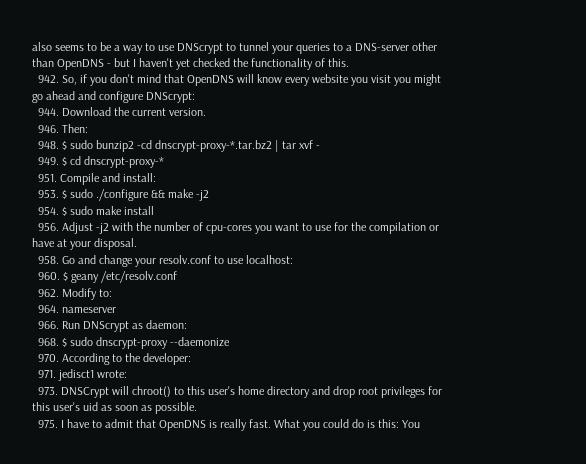also seems to be a way to use DNScrypt to tunnel your queries to a DNS-server other than OpenDNS - but I haven't yet checked the functionality of this.
  942. So, if you don't mind that OpenDNS will know every website you visit you might go ahead and configure DNScrypt:
  944. Download the current version.
  946. Then:
  948. $ sudo bunzip2 -cd dnscrypt-proxy-*.tar.bz2 | tar xvf -
  949. $ cd dnscrypt-proxy-*
  951. Compile and install:
  953. $ sudo ./configure && make -j2
  954. $ sudo make install
  956. Adjust -j2 with the number of cpu-cores you want to use for the compilation or have at your disposal.
  958. Go and change your resolv.conf to use localhost:
  960. $ geany /etc/resolv.conf
  962. Modify to:
  964. nameserver
  966. Run DNScrypt as daemon:
  968. $ sudo dnscrypt-proxy --daemonize
  970. According to the developer:
  971. jedisct1 wrote:
  973. DNSCrypt will chroot() to this user's home directory and drop root privileges for this user's uid as soon as possible.
  975. I have to admit that OpenDNS is really fast. What you could do is this: You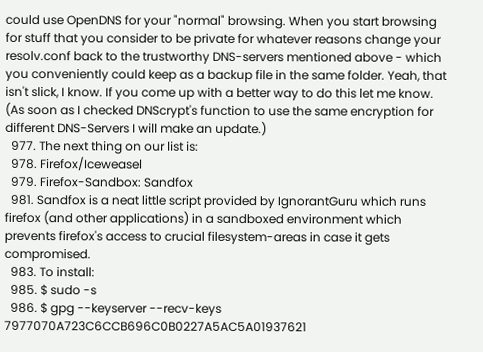could use OpenDNS for your "normal" browsing. When you start browsing for stuff that you consider to be private for whatever reasons change your resolv.conf back to the trustworthy DNS-servers mentioned above - which you conveniently could keep as a backup file in the same folder. Yeah, that isn't slick, I know. If you come up with a better way to do this let me know. (As soon as I checked DNScrypt's function to use the same encryption for different DNS-Servers I will make an update.)
  977. The next thing on our list is:
  978. Firefox/Iceweasel
  979. Firefox-Sandbox: Sandfox
  981. Sandfox is a neat little script provided by IgnorantGuru which runs firefox (and other applications) in a sandboxed environment which prevents firefox's access to crucial filesystem-areas in case it gets compromised.
  983. To install:
  985. $ sudo -s
  986. $ gpg --keyserver --recv-keys 7977070A723C6CCB696C0B0227A5AC5A01937621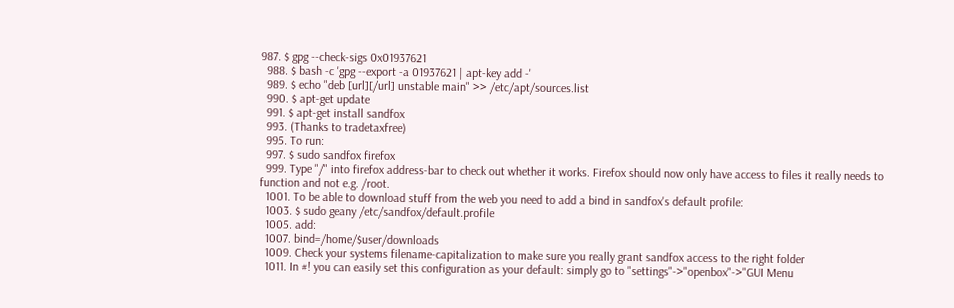987. $ gpg --check-sigs 0x01937621
  988. $ bash -c 'gpg --export -a 01937621 | apt-key add -'
  989. $ echo "deb [url][/url] unstable main" >> /etc/apt/sources.list
  990. $ apt-get update
  991. $ apt-get install sandfox
  993. (Thanks to tradetaxfree)
  995. To run:
  997. $ sudo sandfox firefox
  999. Type "/" into firefox address-bar to check out whether it works. Firefox should now only have access to files it really needs to function and not e.g. /root.
  1001. To be able to download stuff from the web you need to add a bind in sandfox's default profile:
  1003. $ sudo geany /etc/sandfox/default.profile
  1005. add:
  1007. bind=/home/$user/downloads
  1009. Check your systems filename-capitalization to make sure you really grant sandfox access to the right folder
  1011. In #! you can easily set this configuration as your default: simply go to "settings"->"openbox"->"GUI Menu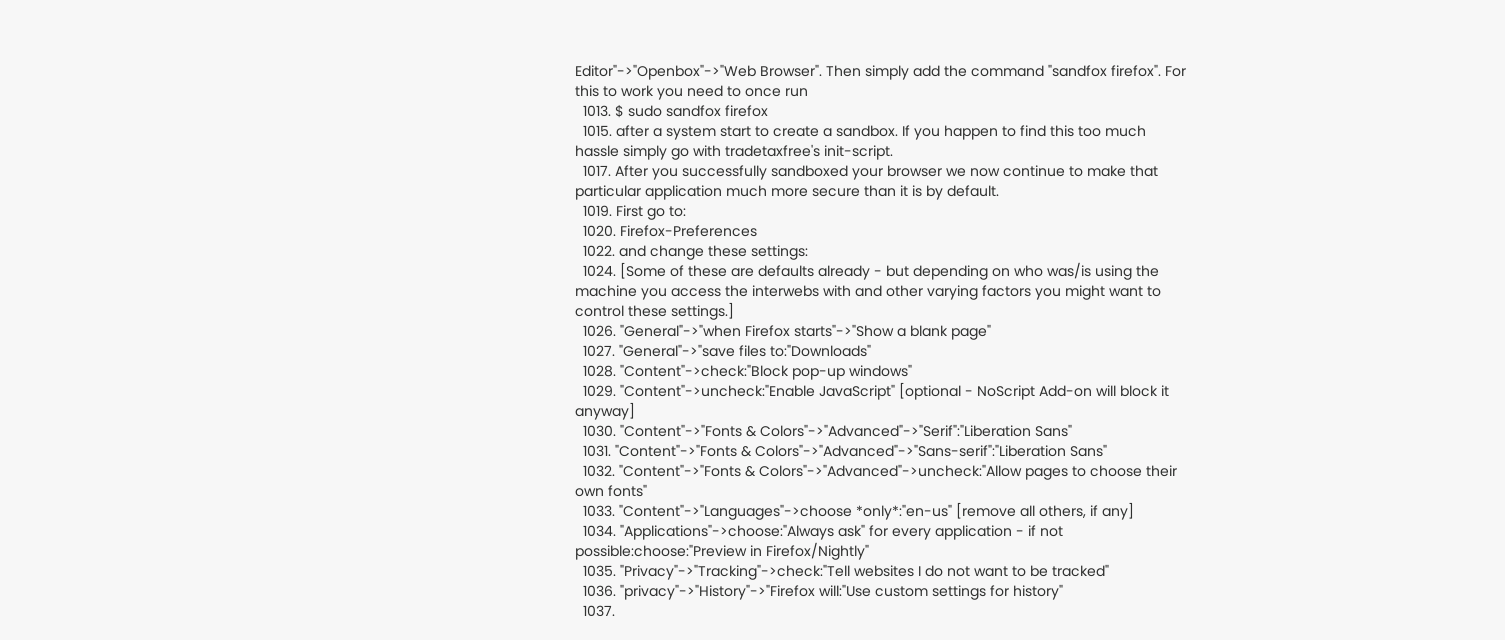Editor"->"Openbox"->"Web Browser". Then simply add the command "sandfox firefox". For this to work you need to once run
  1013. $ sudo sandfox firefox
  1015. after a system start to create a sandbox. If you happen to find this too much hassle simply go with tradetaxfree's init-script.
  1017. After you successfully sandboxed your browser we now continue to make that particular application much more secure than it is by default.
  1019. First go to:
  1020. Firefox-Preferences
  1022. and change these settings:
  1024. [Some of these are defaults already - but depending on who was/is using the machine you access the interwebs with and other varying factors you might want to control these settings.]
  1026. "General"->"when Firefox starts"->"Show a blank page"
  1027. "General"->"save files to:"Downloads"
  1028. "Content"->check:"Block pop-up windows"
  1029. "Content"->uncheck:"Enable JavaScript" [optional - NoScript Add-on will block it anyway]
  1030. "Content"->"Fonts & Colors"->"Advanced"->"Serif":"Liberation Sans"
  1031. "Content"->"Fonts & Colors"->"Advanced"->"Sans-serif":"Liberation Sans"
  1032. "Content"->"Fonts & Colors"->"Advanced"->uncheck:"Allow pages to choose their own fonts"
  1033. "Content"->"Languages"->choose *only*:"en-us" [remove all others, if any]
  1034. "Applications"->choose:"Always ask" for every application - if not possible:choose:"Preview in Firefox/Nightly"
  1035. "Privacy"->"Tracking"->check:"Tell websites I do not want to be tracked"
  1036. "privacy"->"History"->"Firefox will:"Use custom settings for history"
  1037.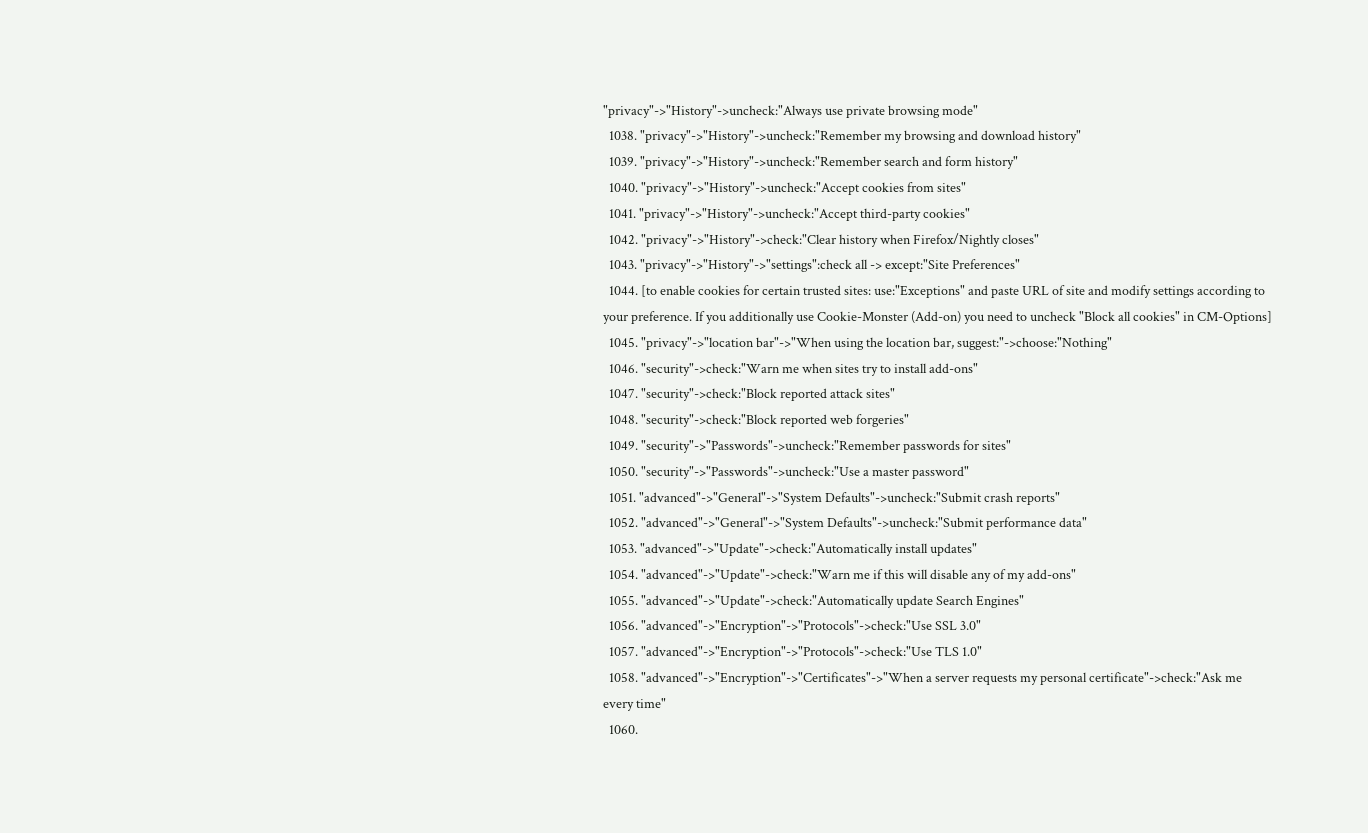"privacy"->"History"->uncheck:"Always use private browsing mode"
  1038. "privacy"->"History"->uncheck:"Remember my browsing and download history"
  1039. "privacy"->"History"->uncheck:"Remember search and form history"
  1040. "privacy"->"History"->uncheck:"Accept cookies from sites"
  1041. "privacy"->"History"->uncheck:"Accept third-party cookies"
  1042. "privacy"->"History"->check:"Clear history when Firefox/Nightly closes"
  1043. "privacy"->"History"->"settings":check all -> except:"Site Preferences"
  1044. [to enable cookies for certain trusted sites: use:"Exceptions" and paste URL of site and modify settings according to your preference. If you additionally use Cookie-Monster (Add-on) you need to uncheck "Block all cookies" in CM-Options]
  1045. "privacy"->"location bar"->"When using the location bar, suggest:"->choose:"Nothing"
  1046. "security"->check:"Warn me when sites try to install add-ons"
  1047. "security"->check:"Block reported attack sites"
  1048. "security"->check:"Block reported web forgeries"
  1049. "security"->"Passwords"->uncheck:"Remember passwords for sites"
  1050. "security"->"Passwords"->uncheck:"Use a master password"
  1051. "advanced"->"General"->"System Defaults"->uncheck:"Submit crash reports"
  1052. "advanced"->"General"->"System Defaults"->uncheck:"Submit performance data"
  1053. "advanced"->"Update"->check:"Automatically install updates"
  1054. "advanced"->"Update"->check:"Warn me if this will disable any of my add-ons"
  1055. "advanced"->"Update"->check:"Automatically update Search Engines"
  1056. "advanced"->"Encryption"->"Protocols"->check:"Use SSL 3.0"
  1057. "advanced"->"Encryption"->"Protocols"->check:"Use TLS 1.0"
  1058. "advanced"->"Encryption"->"Certificates"->"When a server requests my personal certificate"->check:"Ask me every time"
  1060.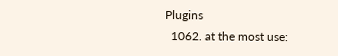Plugins
  1062. at the most use: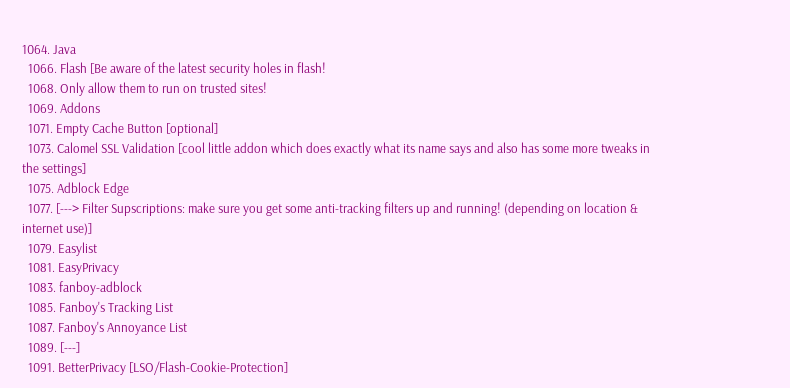1064. Java
  1066. Flash [Be aware of the latest security holes in flash!
  1068. Only allow them to run on trusted sites!
  1069. Addons
  1071. Empty Cache Button [optional]
  1073. Calomel SSL Validation [cool little addon which does exactly what its name says and also has some more tweaks in the settings]
  1075. Adblock Edge
  1077. [---> Filter Supscriptions: make sure you get some anti-tracking filters up and running! (depending on location & internet use)]
  1079. Easylist
  1081. EasyPrivacy
  1083. fanboy-adblock
  1085. Fanboy's Tracking List
  1087. Fanboy's Annoyance List
  1089. [---]
  1091. BetterPrivacy [LSO/Flash-Cookie-Protection]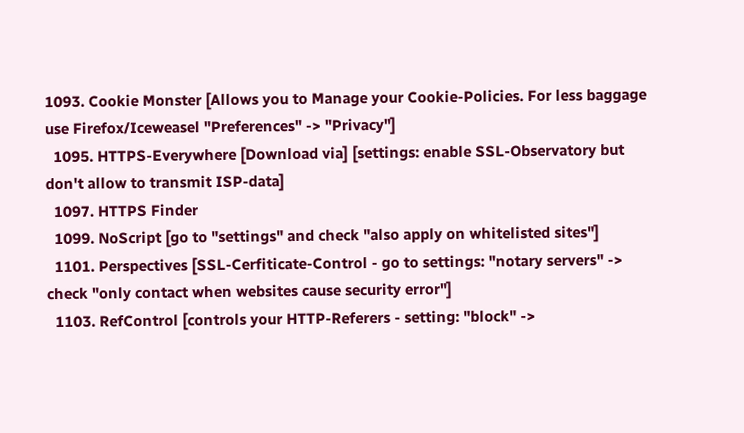1093. Cookie Monster [Allows you to Manage your Cookie-Policies. For less baggage use Firefox/Iceweasel "Preferences" -> "Privacy"]
  1095. HTTPS-Everywhere [Download via] [settings: enable SSL-Observatory but don't allow to transmit ISP-data]
  1097. HTTPS Finder
  1099. NoScript [go to "settings" and check "also apply on whitelisted sites"]
  1101. Perspectives [SSL-Cerfiticate-Control - go to settings: "notary servers" -> check "only contact when websites cause security error"]
  1103. RefControl [controls your HTTP-Referers - setting: "block" ->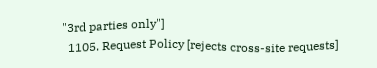"3rd parties only"]
  1105. Request Policy [rejects cross-site requests]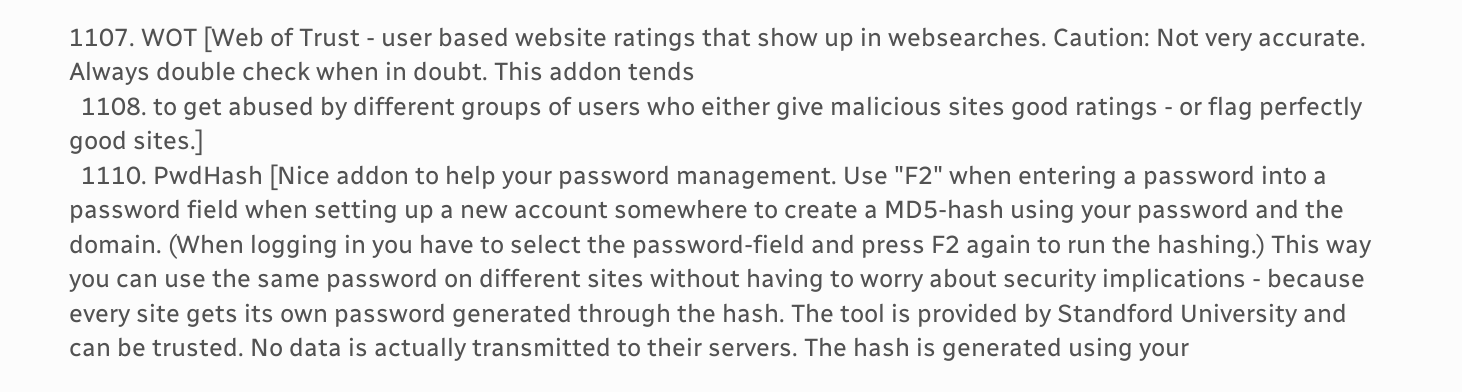1107. WOT [Web of Trust - user based website ratings that show up in websearches. Caution: Not very accurate. Always double check when in doubt. This addon tends
  1108. to get abused by different groups of users who either give malicious sites good ratings - or flag perfectly good sites.]
  1110. PwdHash [Nice addon to help your password management. Use "F2" when entering a password into a password field when setting up a new account somewhere to create a MD5-hash using your password and the domain. (When logging in you have to select the password-field and press F2 again to run the hashing.) This way you can use the same password on different sites without having to worry about security implications - because every site gets its own password generated through the hash. The tool is provided by Standford University and can be trusted. No data is actually transmitted to their servers. The hash is generated using your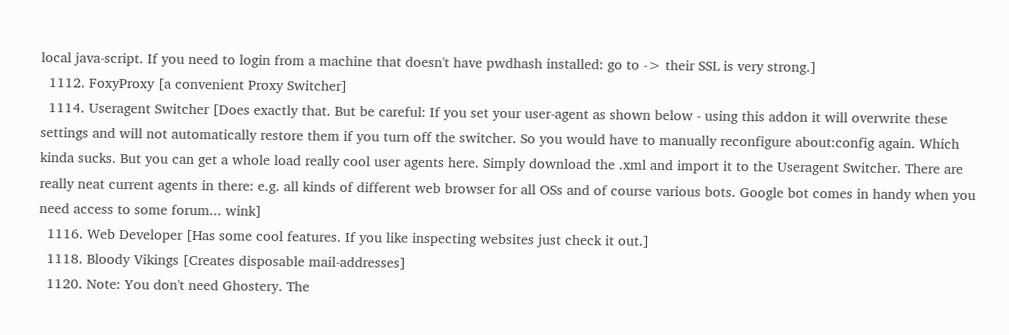local java-script. If you need to login from a machine that doesn't have pwdhash installed: go to -> their SSL is very strong.]
  1112. FoxyProxy [a convenient Proxy Switcher]
  1114. Useragent Switcher [Does exactly that. But be careful: If you set your user-agent as shown below - using this addon it will overwrite these settings and will not automatically restore them if you turn off the switcher. So you would have to manually reconfigure about:config again. Which kinda sucks. But you can get a whole load really cool user agents here. Simply download the .xml and import it to the Useragent Switcher. There are really neat current agents in there: e.g. all kinds of different web browser for all OSs and of course various bots. Google bot comes in handy when you need access to some forum... wink]
  1116. Web Developer [Has some cool features. If you like inspecting websites just check it out.]
  1118. Bloody Vikings [Creates disposable mail-addresses]
  1120. Note: You don't need Ghostery. The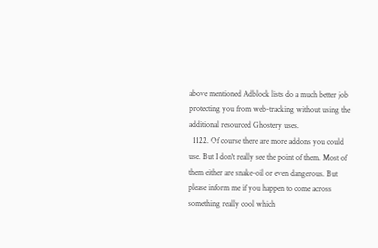above mentioned Adblock lists do a much better job protecting you from web-tracking without using the additional resourced Ghostery uses.
  1122. Of course there are more addons you could use. But I don't really see the point of them. Most of them either are snake-oil or even dangerous. But please inform me if you happen to come across something really cool which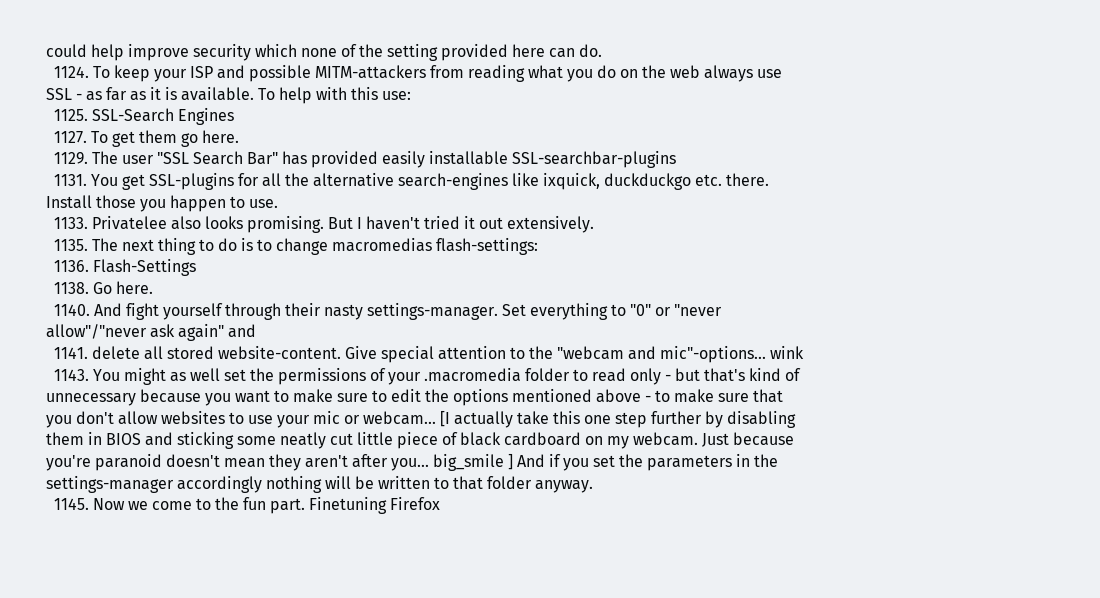could help improve security which none of the setting provided here can do.
  1124. To keep your ISP and possible MITM-attackers from reading what you do on the web always use SSL - as far as it is available. To help with this use:
  1125. SSL-Search Engines
  1127. To get them go here.
  1129. The user "SSL Search Bar" has provided easily installable SSL-searchbar-plugins
  1131. You get SSL-plugins for all the alternative search-engines like ixquick, duckduckgo etc. there. Install those you happen to use.
  1133. Privatelee also looks promising. But I haven't tried it out extensively.
  1135. The next thing to do is to change macromedias flash-settings:
  1136. Flash-Settings
  1138. Go here.
  1140. And fight yourself through their nasty settings-manager. Set everything to "0" or "never allow"/"never ask again" and
  1141. delete all stored website-content. Give special attention to the "webcam and mic"-options... wink
  1143. You might as well set the permissions of your .macromedia folder to read only - but that's kind of unnecessary because you want to make sure to edit the options mentioned above - to make sure that you don't allow websites to use your mic or webcam... [I actually take this one step further by disabling them in BIOS and sticking some neatly cut little piece of black cardboard on my webcam. Just because you're paranoid doesn't mean they aren't after you... big_smile ] And if you set the parameters in the settings-manager accordingly nothing will be written to that folder anyway.
  1145. Now we come to the fun part. Finetuning Firefox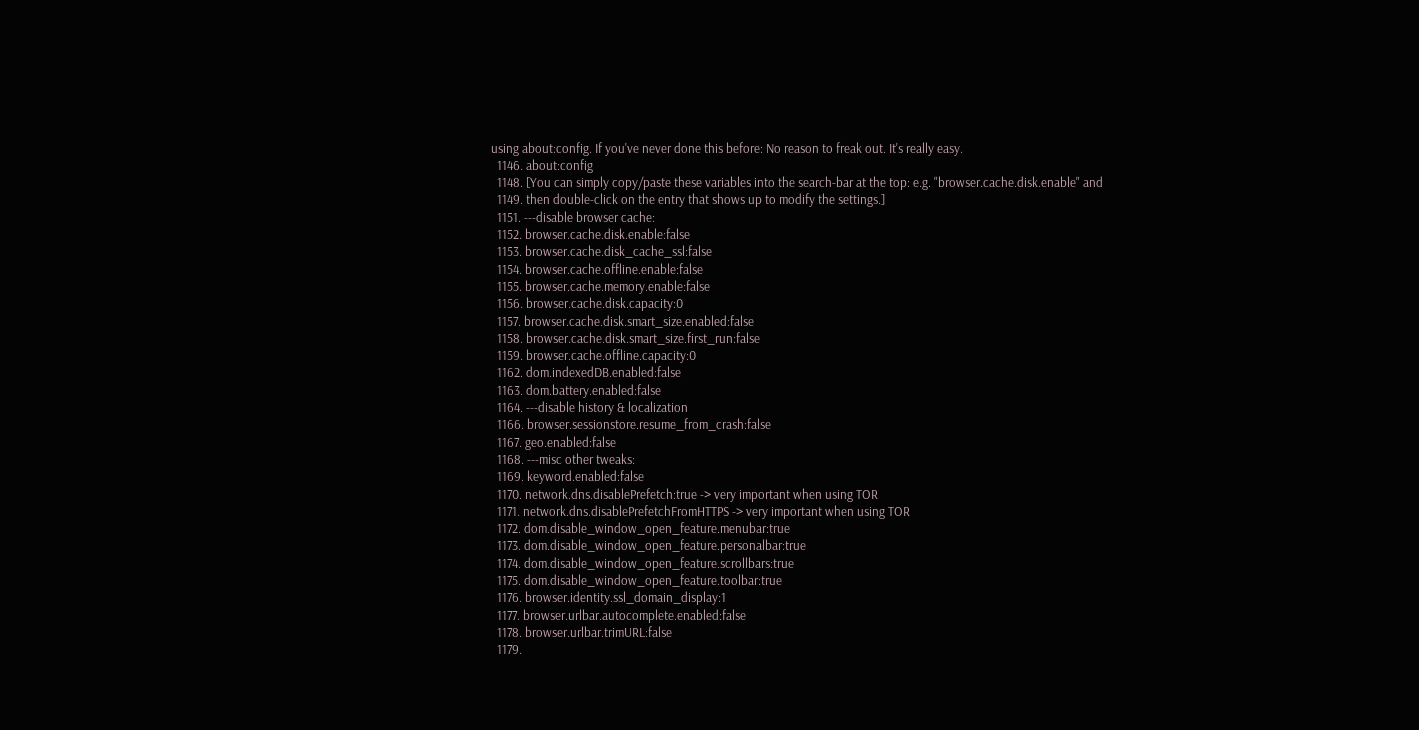using about:config. If you've never done this before: No reason to freak out. It's really easy.
  1146. about:config
  1148. [You can simply copy/paste these variables into the search-bar at the top: e.g. "browser.cache.disk.enable" and
  1149. then double-click on the entry that shows up to modify the settings.]
  1151. ---disable browser cache:
  1152. browser.cache.disk.enable:false
  1153. browser.cache.disk_cache_ssl:false
  1154. browser.cache.offline.enable:false
  1155. browser.cache.memory.enable:false
  1156. browser.cache.disk.capacity:0
  1157. browser.cache.disk.smart_size.enabled:false
  1158. browser.cache.disk.smart_size.first_run:false
  1159. browser.cache.offline.capacity:0
  1162. dom.indexedDB.enabled:false
  1163. dom.battery.enabled:false
  1164. ---disable history & localization
  1166. browser.sessionstore.resume_from_crash:false
  1167. geo.enabled:false
  1168. ---misc other tweaks:
  1169. keyword.enabled:false
  1170. network.dns.disablePrefetch:true -> very important when using TOR
  1171. network.dns.disablePrefetchFromHTTPS -> very important when using TOR
  1172. dom.disable_window_open_feature.menubar:true
  1173. dom.disable_window_open_feature.personalbar:true
  1174. dom.disable_window_open_feature.scrollbars:true
  1175. dom.disable_window_open_feature.toolbar:true
  1176. browser.identity.ssl_domain_display:1
  1177. browser.urlbar.autocomplete.enabled:false
  1178. browser.urlbar.trimURL:false
  1179.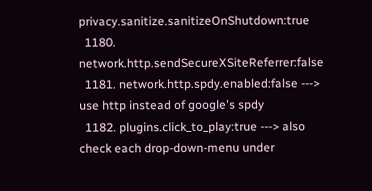privacy.sanitize.sanitizeOnShutdown:true
  1180. network.http.sendSecureXSiteReferrer:false
  1181. network.http.spdy.enabled:false ---> use http instead of google's spdy
  1182. plugins.click_to_play:true ---> also check each drop-down-menu under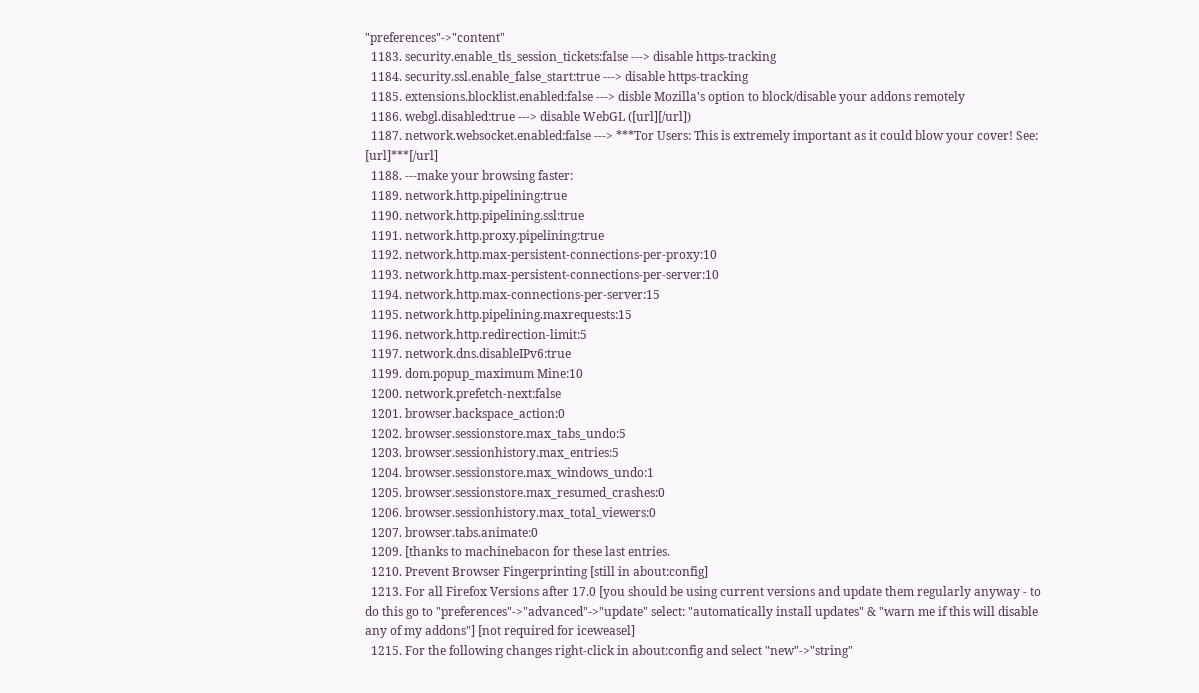"preferences"->"content"
  1183. security.enable_tls_session_tickets:false ---> disable https-tracking
  1184. security.ssl.enable_false_start:true ---> disable https-tracking
  1185. extensions.blocklist.enabled:false ---> disble Mozilla's option to block/disable your addons remotely
  1186. webgl.disabled:true ---> disable WebGL ([url][/url])
  1187. network.websocket.enabled:false ---> ***Tor Users: This is extremely important as it could blow your cover! See: [url]***[/url]
  1188. ---make your browsing faster:
  1189. network.http.pipelining:true
  1190. network.http.pipelining.ssl:true
  1191. network.http.proxy.pipelining:true
  1192. network.http.max-persistent-connections-per-proxy:10
  1193. network.http.max-persistent-connections-per-server:10
  1194. network.http.max-connections-per-server:15
  1195. network.http.pipelining.maxrequests:15
  1196. network.http.redirection-limit:5
  1197. network.dns.disableIPv6:true
  1199. dom.popup_maximum Mine:10
  1200. network.prefetch-next:false
  1201. browser.backspace_action:0
  1202. browser.sessionstore.max_tabs_undo:5
  1203. browser.sessionhistory.max_entries:5
  1204. browser.sessionstore.max_windows_undo:1
  1205. browser.sessionstore.max_resumed_crashes:0
  1206. browser.sessionhistory.max_total_viewers:0
  1207. browser.tabs.animate:0
  1209. [thanks to machinebacon for these last entries.
  1210. Prevent Browser Fingerprinting [still in about:config]
  1213. For all Firefox Versions after 17.0 [you should be using current versions and update them regularly anyway - to do this go to "preferences"->"advanced"->"update" select: "automatically install updates" & "warn me if this will disable any of my addons"] [not required for iceweasel]
  1215. For the following changes right-click in about:config and select "new"->"string"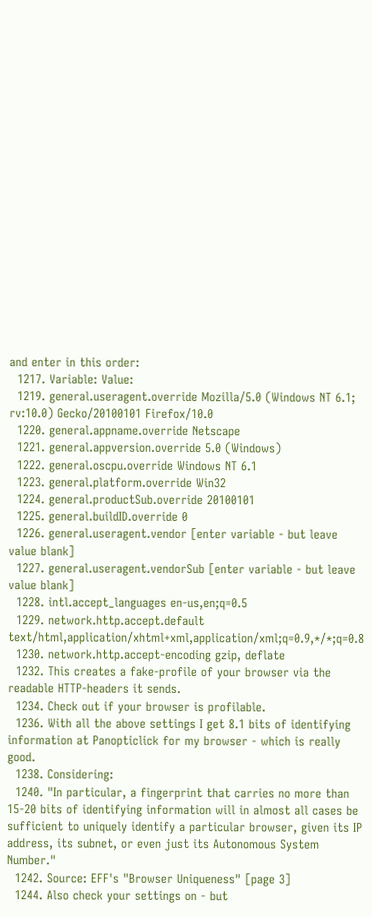and enter in this order:
  1217. Variable: Value:
  1219. general.useragent.override Mozilla/5.0 (Windows NT 6.1; rv:10.0) Gecko/20100101 Firefox/10.0
  1220. general.appname.override Netscape
  1221. general.appversion.override 5.0 (Windows)
  1222. general.oscpu.override Windows NT 6.1
  1223. general.platform.override Win32
  1224. general.productSub.override 20100101
  1225. general.buildID.override 0
  1226. general.useragent.vendor [enter variable - but leave value blank]
  1227. general.useragent.vendorSub [enter variable - but leave value blank]
  1228. intl.accept_languages en-us,en;q=0.5
  1229. network.http.accept.default text/html,application/xhtml+xml,application/xml;q=0.9,*/*;q=0.8
  1230. network.http.accept-encoding gzip, deflate
  1232. This creates a fake-profile of your browser via the readable HTTP-headers it sends.
  1234. Check out if your browser is profilable.
  1236. With all the above settings I get 8.1 bits of identifying information at Panopticlick for my browser - which is really good.
  1238. Considering:
  1240. "In particular, a fingerprint that carries no more than 15-20 bits of identifying information will in almost all cases be sufficient to uniquely identify a particular browser, given its IP address, its subnet, or even just its Autonomous System Number."
  1242. Source: EFF's "Browser Uniqueness" [page 3]
  1244. Also check your settings on - but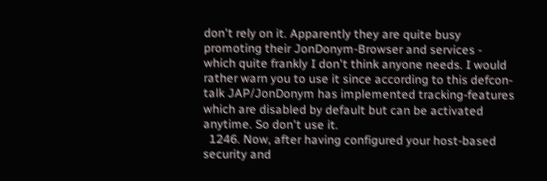don't rely on it. Apparently they are quite busy promoting their JonDonym-Browser and services - which quite frankly I don't think anyone needs. I would rather warn you to use it since according to this defcon-talk JAP/JonDonym has implemented tracking-features which are disabled by default but can be activated anytime. So don't use it.
  1246. Now, after having configured your host-based security and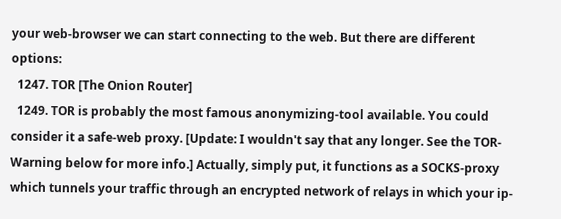your web-browser we can start connecting to the web. But there are different options:
  1247. TOR [The Onion Router]
  1249. TOR is probably the most famous anonymizing-tool available. You could consider it a safe-web proxy. [Update: I wouldn't say that any longer. See the TOR-Warning below for more info.] Actually, simply put, it functions as a SOCKS-proxy which tunnels your traffic through an encrypted network of relays in which your ip-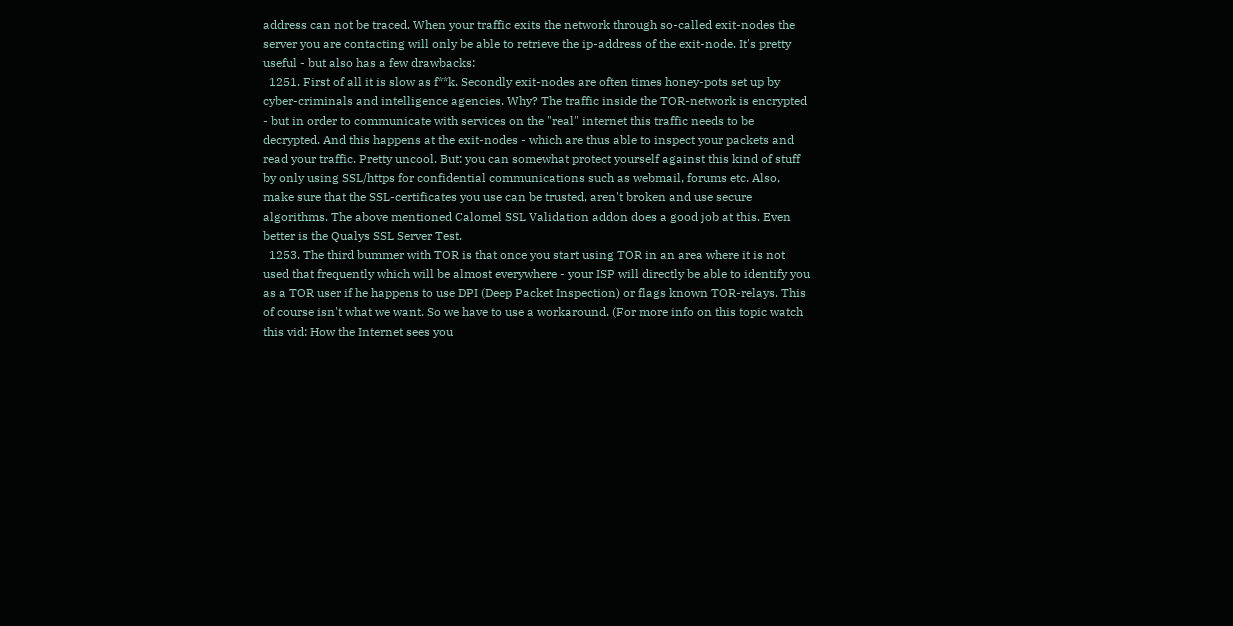address can not be traced. When your traffic exits the network through so-called exit-nodes the server you are contacting will only be able to retrieve the ip-address of the exit-node. It's pretty useful - but also has a few drawbacks:
  1251. First of all it is slow as f**k. Secondly exit-nodes are often times honey-pots set up by cyber-criminals and intelligence agencies. Why? The traffic inside the TOR-network is encrypted - but in order to communicate with services on the "real" internet this traffic needs to be decrypted. And this happens at the exit-nodes - which are thus able to inspect your packets and read your traffic. Pretty uncool. But: you can somewhat protect yourself against this kind of stuff by only using SSL/https for confidential communications such as webmail, forums etc. Also, make sure that the SSL-certificates you use can be trusted, aren't broken and use secure algorithms. The above mentioned Calomel SSL Validation addon does a good job at this. Even better is the Qualys SSL Server Test.
  1253. The third bummer with TOR is that once you start using TOR in an area where it is not used that frequently which will be almost everywhere - your ISP will directly be able to identify you as a TOR user if he happens to use DPI (Deep Packet Inspection) or flags known TOR-relays. This of course isn't what we want. So we have to use a workaround. (For more info on this topic watch this vid: How the Internet sees you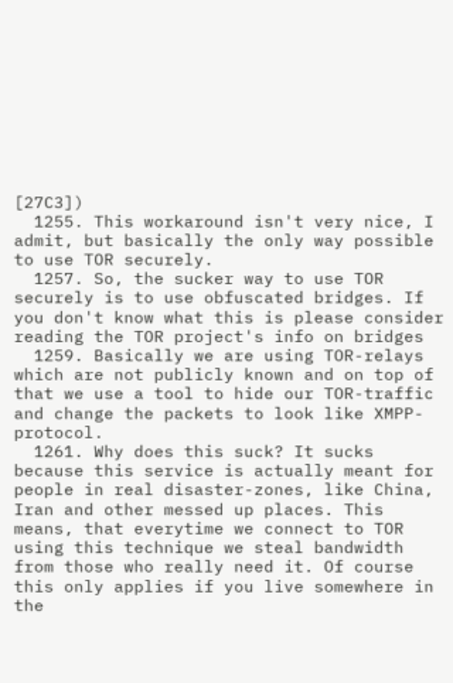[27C3])
  1255. This workaround isn't very nice, I admit, but basically the only way possible to use TOR securely.
  1257. So, the sucker way to use TOR securely is to use obfuscated bridges. If you don't know what this is please consider reading the TOR project's info on bridges
  1259. Basically we are using TOR-relays which are not publicly known and on top of that we use a tool to hide our TOR-traffic and change the packets to look like XMPP-protocol.
  1261. Why does this suck? It sucks because this service is actually meant for people in real disaster-zones, like China, Iran and other messed up places. This means, that everytime we connect to TOR using this technique we steal bandwidth from those who really need it. Of course this only applies if you live somewhere in the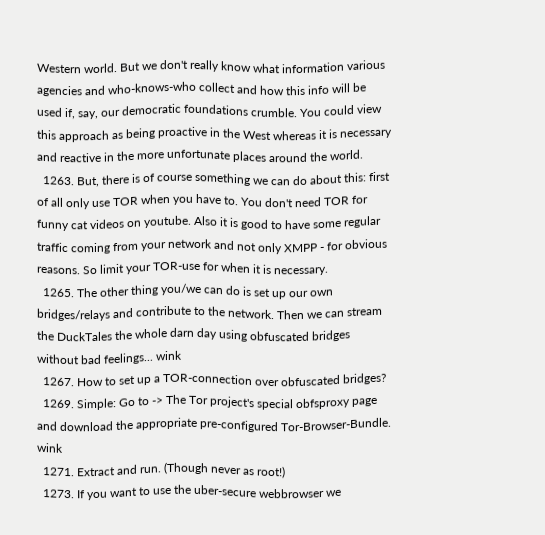Western world. But we don't really know what information various agencies and who-knows-who collect and how this info will be used if, say, our democratic foundations crumble. You could view this approach as being proactive in the West whereas it is necessary and reactive in the more unfortunate places around the world.
  1263. But, there is of course something we can do about this: first of all only use TOR when you have to. You don't need TOR for funny cat videos on youtube. Also it is good to have some regular traffic coming from your network and not only XMPP - for obvious reasons. So limit your TOR-use for when it is necessary.
  1265. The other thing you/we can do is set up our own bridges/relays and contribute to the network. Then we can stream the DuckTales the whole darn day using obfuscated bridges without bad feelings... wink
  1267. How to set up a TOR-connection over obfuscated bridges?
  1269. Simple: Go to -> The Tor project's special obfsproxy page and download the appropriate pre-configured Tor-Browser-Bundle. wink
  1271. Extract and run. (Though never as root!)
  1273. If you want to use the uber-secure webbrowser we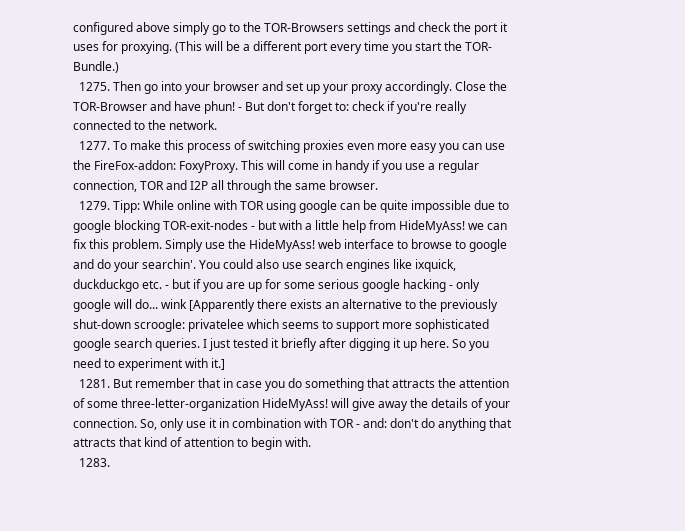configured above simply go to the TOR-Browsers settings and check the port it uses for proxying. (This will be a different port every time you start the TOR-Bundle.)
  1275. Then go into your browser and set up your proxy accordingly. Close the TOR-Browser and have phun! - But don't forget to: check if you're really connected to the network.
  1277. To make this process of switching proxies even more easy you can use the FireFox-addon: FoxyProxy. This will come in handy if you use a regular connection, TOR and I2P all through the same browser.
  1279. Tipp: While online with TOR using google can be quite impossible due to google blocking TOR-exit-nodes - but with a little help from HideMyAss! we can fix this problem. Simply use the HideMyAss! web interface to browse to google and do your searchin'. You could also use search engines like ixquick, duckduckgo etc. - but if you are up for some serious google hacking - only google will do... wink [Apparently there exists an alternative to the previously shut-down scroogle: privatelee which seems to support more sophisticated google search queries. I just tested it briefly after digging it up here. So you need to experiment with it.]
  1281. But remember that in case you do something that attracts the attention of some three-letter-organization HideMyAss! will give away the details of your connection. So, only use it in combination with TOR - and: don't do anything that attracts that kind of attention to begin with.
  1283.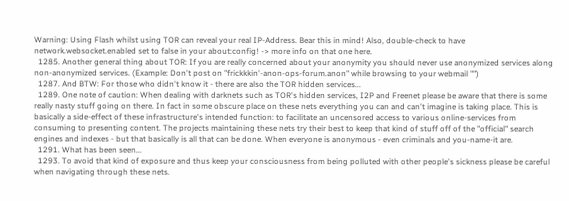Warning: Using Flash whilst using TOR can reveal your real IP-Address. Bear this in mind! Also, double-check to have network.websocket.enabled set to false in your about:config! -> more info on that one here.
  1285. Another general thing about TOR: If you are really concerned about your anonymity you should never use anonymized services along non-anonymized services. (Example: Don't post on "frickkkin'-anon-ops-forum.anon" while browsing to your webmail "")
  1287. And BTW: For those who didn't know it - there are also the TOR hidden services...
  1289. One note of caution: When dealing with darknets such as TOR's hidden services, I2P and Freenet please be aware that there is some really nasty stuff going on there. In fact in some obscure place on these nets everything you can and can't imagine is taking place. This is basically a side-effect of these infrastructure's intended function: to facilitate an uncensored access to various online-services from consuming to presenting content. The projects maintaining these nets try their best to keep that kind of stuff off of the "official" search engines and indexes - but that basically is all that can be done. When everyone is anonymous - even criminals and you-name-it are.
  1291. What has been seen...
  1293. To avoid that kind of exposure and thus keep your consciousness from being polluted with other people's sickness please be careful when navigating through these nets.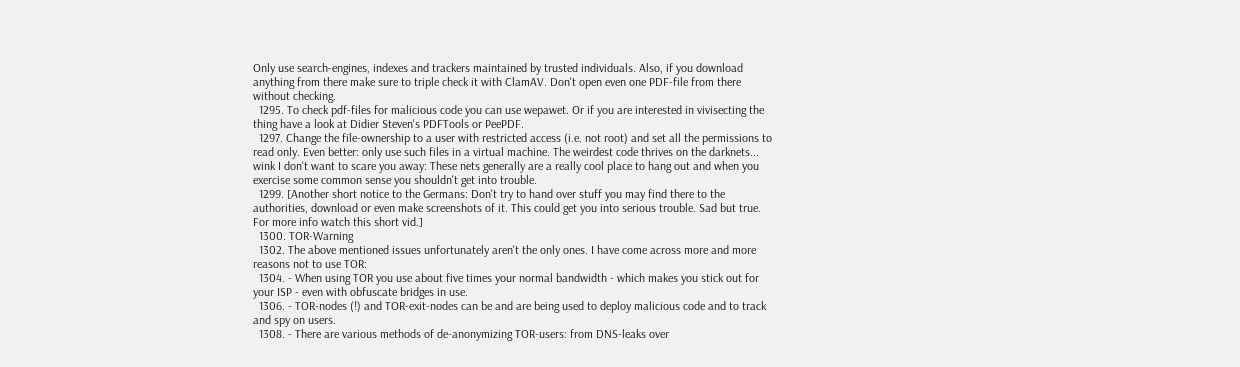Only use search-engines, indexes and trackers maintained by trusted individuals. Also, if you download anything from there make sure to triple check it with ClamAV. Don't open even one PDF-file from there without checking.
  1295. To check pdf-files for malicious code you can use wepawet. Or if you are interested in vivisecting the thing have a look at Didier Steven's PDFTools or PeePDF.
  1297. Change the file-ownership to a user with restricted access (i.e. not root) and set all the permissions to read only. Even better: only use such files in a virtual machine. The weirdest code thrives on the darknets... wink I don't want to scare you away: These nets generally are a really cool place to hang out and when you exercise some common sense you shouldn't get into trouble.
  1299. [Another short notice to the Germans: Don't try to hand over stuff you may find there to the authorities, download or even make screenshots of it. This could get you into serious trouble. Sad but true. For more info watch this short vid.]
  1300. TOR-Warning
  1302. The above mentioned issues unfortunately aren't the only ones. I have come across more and more reasons not to use TOR:
  1304. - When using TOR you use about five times your normal bandwidth - which makes you stick out for your ISP - even with obfuscate bridges in use.
  1306. - TOR-nodes (!) and TOR-exit-nodes can be and are being used to deploy malicious code and to track and spy on users.
  1308. - There are various methods of de-anonymizing TOR-users: from DNS-leaks over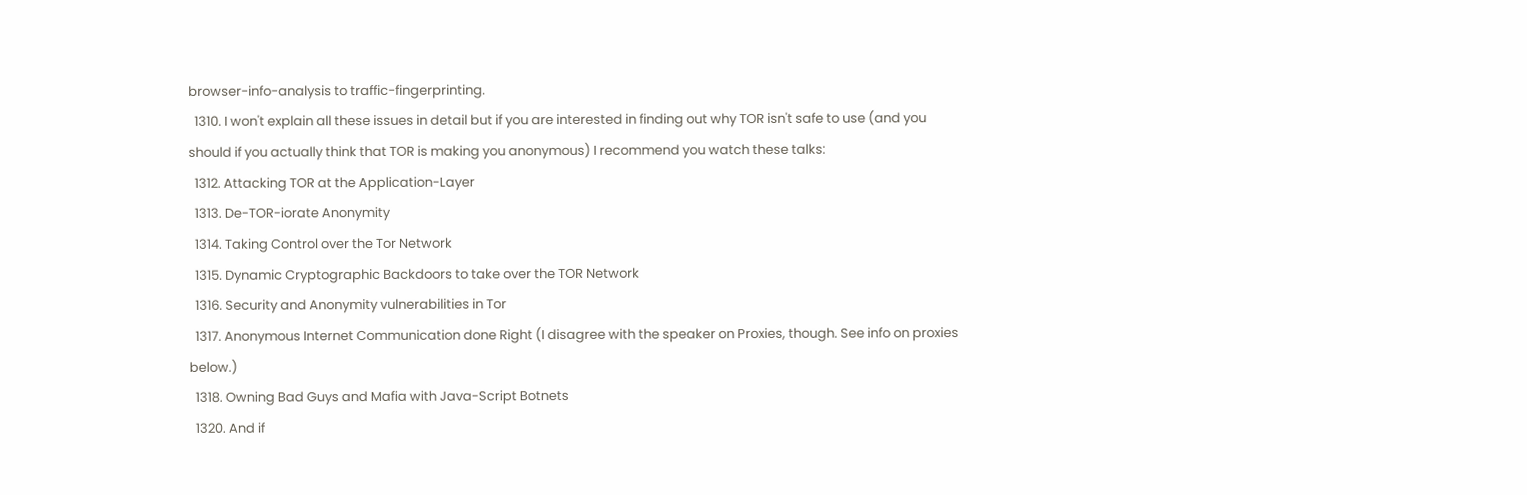browser-info-analysis to traffic-fingerprinting.
  1310. I won't explain all these issues in detail but if you are interested in finding out why TOR isn't safe to use (and you should if you actually think that TOR is making you anonymous) I recommend you watch these talks:
  1312. Attacking TOR at the Application-Layer
  1313. De-TOR-iorate Anonymity
  1314. Taking Control over the Tor Network
  1315. Dynamic Cryptographic Backdoors to take over the TOR Network
  1316. Security and Anonymity vulnerabilities in Tor
  1317. Anonymous Internet Communication done Right (I disagree with the speaker on Proxies, though. See info on proxies below.)
  1318. Owning Bad Guys and Mafia with Java-Script Botnets
  1320. And if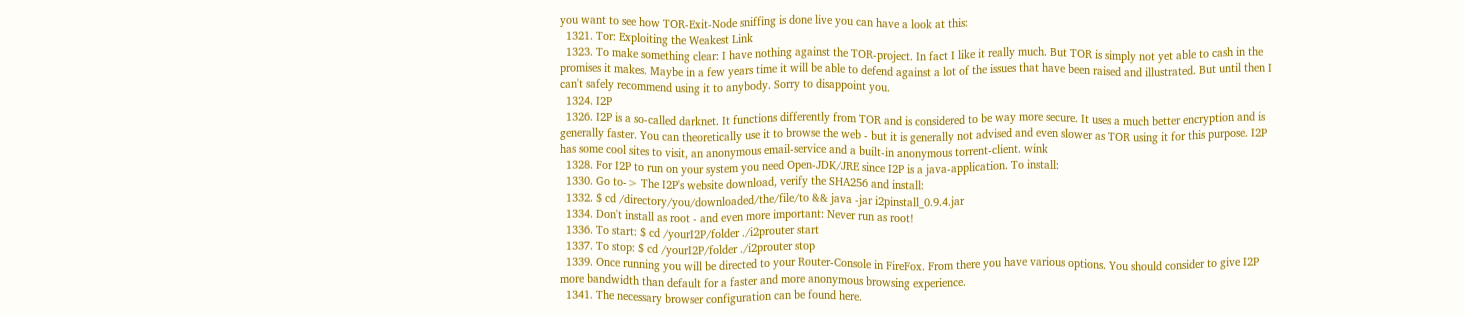you want to see how TOR-Exit-Node sniffing is done live you can have a look at this:
  1321. Tor: Exploiting the Weakest Link
  1323. To make something clear: I have nothing against the TOR-project. In fact I like it really much. But TOR is simply not yet able to cash in the promises it makes. Maybe in a few years time it will be able to defend against a lot of the issues that have been raised and illustrated. But until then I can't safely recommend using it to anybody. Sorry to disappoint you.
  1324. I2P
  1326. I2P is a so-called darknet. It functions differently from TOR and is considered to be way more secure. It uses a much better encryption and is generally faster. You can theoretically use it to browse the web - but it is generally not advised and even slower as TOR using it for this purpose. I2P has some cool sites to visit, an anonymous email-service and a built-in anonymous torrent-client. wink
  1328. For I2P to run on your system you need Open-JDK/JRE since I2P is a java-application. To install:
  1330. Go to-> The I2P's website download, verify the SHA256 and install:
  1332. $ cd /directory/you/downloaded/the/file/to && java -jar i2pinstall_0.9.4.jar
  1334. Don't install as root - and even more important: Never run as root!
  1336. To start: $ cd /yourI2P/folder ./i2prouter start
  1337. To stop: $ cd /yourI2P/folder ./i2prouter stop
  1339. Once running you will be directed to your Router-Console in FireFox. From there you have various options. You should consider to give I2P more bandwidth than default for a faster and more anonymous browsing experience.
  1341. The necessary browser configuration can be found here.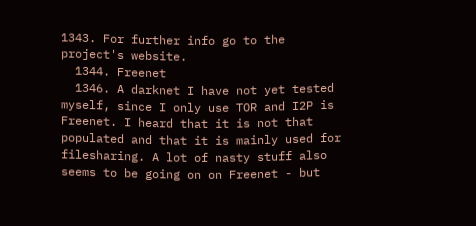1343. For further info go to the project's website.
  1344. Freenet
  1346. A darknet I have not yet tested myself, since I only use TOR and I2P is Freenet. I heard that it is not that populated and that it is mainly used for filesharing. A lot of nasty stuff also seems to be going on on Freenet - but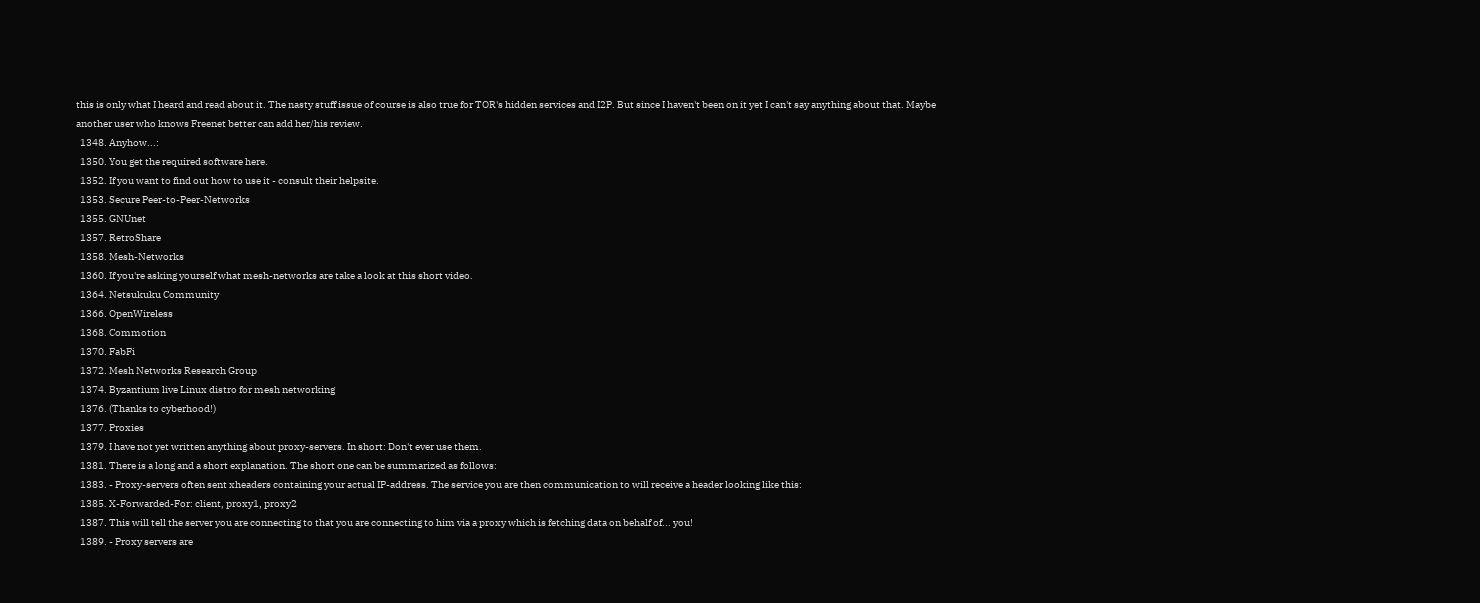this is only what I heard and read about it. The nasty stuff issue of course is also true for TOR's hidden services and I2P. But since I haven't been on it yet I can't say anything about that. Maybe another user who knows Freenet better can add her/his review.
  1348. Anyhow...:
  1350. You get the required software here.
  1352. If you want to find out how to use it - consult their helpsite.
  1353. Secure Peer-to-Peer-Networks
  1355. GNUnet
  1357. RetroShare
  1358. Mesh-Networks
  1360. If you're asking yourself what mesh-networks are take a look at this short video.
  1364. Netsukuku Community
  1366. OpenWireless
  1368. Commotion
  1370. FabFi
  1372. Mesh Networks Research Group
  1374. Byzantium live Linux distro for mesh networking
  1376. (Thanks to cyberhood!)
  1377. Proxies
  1379. I have not yet written anything about proxy-servers. In short: Don't ever use them.
  1381. There is a long and a short explanation. The short one can be summarized as follows:
  1383. - Proxy-servers often sent xheaders containing your actual IP-address. The service you are then communication to will receive a header looking like this:
  1385. X-Forwarded-For: client, proxy1, proxy2
  1387. This will tell the server you are connecting to that you are connecting to him via a proxy which is fetching data on behalf of... you!
  1389. - Proxy servers are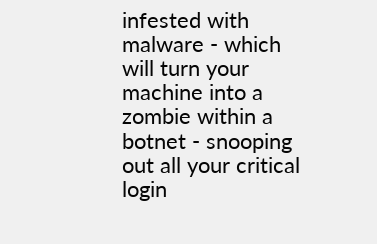infested with malware - which will turn your machine into a zombie within a botnet - snooping out all your critical login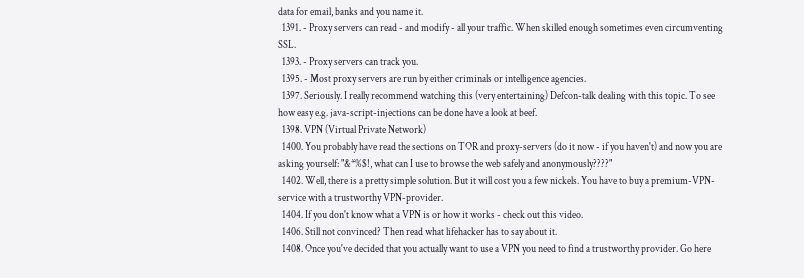data for email, banks and you name it.
  1391. - Proxy servers can read - and modify - all your traffic. When skilled enough sometimes even circumventing SSL.
  1393. - Proxy servers can track you.
  1395. - Most proxy servers are run by either criminals or intelligence agencies.
  1397. Seriously. I really recommend watching this (very entertaining) Defcon-talk dealing with this topic. To see how easy e.g. java-script-injections can be done have a look at beef.
  1398. VPN (Virtual Private Network)
  1400. You probably have read the sections on TOR and proxy-servers (do it now - if you haven't) and now you are asking yourself: "&*%$!, what can I use to browse the web safely and anonymously????"
  1402. Well, there is a pretty simple solution. But it will cost you a few nickels. You have to buy a premium-VPN-service with a trustworthy VPN-provider.
  1404. If you don't know what a VPN is or how it works - check out this video.
  1406. Still not convinced? Then read what lifehacker has to say about it.
  1408. Once you've decided that you actually want to use a VPN you need to find a trustworthy provider. Go here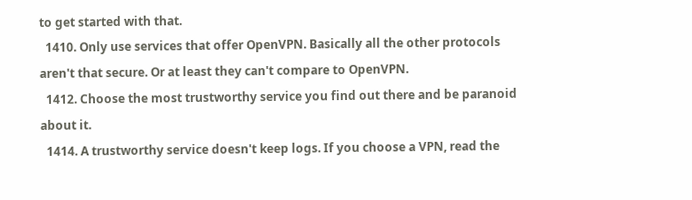to get started with that.
  1410. Only use services that offer OpenVPN. Basically all the other protocols aren't that secure. Or at least they can't compare to OpenVPN.
  1412. Choose the most trustworthy service you find out there and be paranoid about it.
  1414. A trustworthy service doesn't keep logs. If you choose a VPN, read the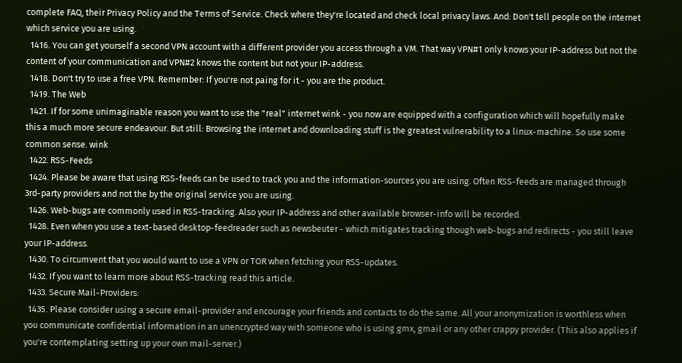complete FAQ, their Privacy Policy and the Terms of Service. Check where they're located and check local privacy laws. And: Don't tell people on the internet which service you are using.
  1416. You can get yourself a second VPN account with a different provider you access through a VM. That way VPN#1 only knows your IP-address but not the content of your communication and VPN#2 knows the content but not your IP-address.
  1418. Don't try to use a free VPN. Remember: If you're not paing for it - you are the product.
  1419. The Web
  1421. If for some unimaginable reason you want to use the "real" internet wink - you now are equipped with a configuration which will hopefully make this a much more secure endeavour. But still: Browsing the internet and downloading stuff is the greatest vulnerability to a linux-machine. So use some common sense. wink
  1422. RSS-Feeds
  1424. Please be aware that using RSS-feeds can be used to track you and the information-sources you are using. Often RSS-feeds are managed through 3rd-party providers and not the by the original service you are using.
  1426. Web-bugs are commonly used in RSS-tracking. Also your IP-address and other available browser-info will be recorded.
  1428. Even when you use a text-based desktop-feedreader such as newsbeuter - which mitigates tracking though web-bugs and redirects - you still leave your IP-address.
  1430. To circumvent that you would want to use a VPN or TOR when fetching your RSS-updates.
  1432. If you want to learn more about RSS-tracking read this article.
  1433. Secure Mail-Providers:
  1435. Please consider using a secure email-provider and encourage your friends and contacts to do the same. All your anonymization is worthless when you communicate confidential information in an unencrypted way with someone who is using gmx, gmail or any other crappy provider. (This also applies if you're contemplating setting up your own mail-server.)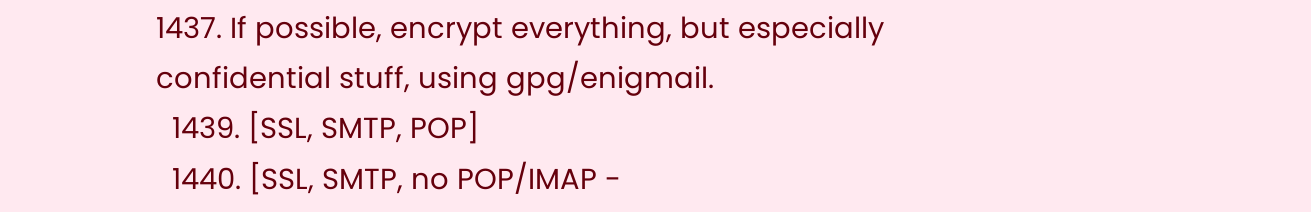1437. If possible, encrypt everything, but especially confidential stuff, using gpg/enigmail.
  1439. [SSL, SMTP, POP]
  1440. [SSL, SMTP, no POP/IMAP -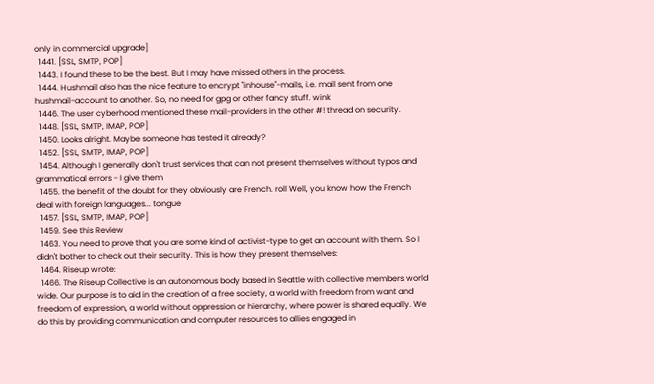only in commercial upgrade]
  1441. [SSL, SMTP, POP]
  1443. I found these to be the best. But I may have missed others in the process.
  1444. Hushmail also has the nice feature to encrypt "inhouse"-mails, i.e. mail sent from one hushmail-account to another. So, no need for gpg or other fancy stuff. wink
  1446. The user cyberhood mentioned these mail-providers in the other #! thread on security.
  1448. [SSL, SMTP, IMAP, POP]
  1450. Looks alright. Maybe someone has tested it already?
  1452. [SSL, SMTP, IMAP, POP]
  1454. Although I generally don't trust services that can not present themselves without typos and grammatical errors - I give them
  1455. the benefit of the doubt for they obviously are French. roll Well, you know how the French deal with foreign languages... tongue
  1457. [SSL, SMTP, IMAP, POP]
  1459. See this Review
  1463. You need to prove that you are some kind of activist-type to get an account with them. So I didn't bother to check out their security. This is how they present themselves:
  1464. Riseup wrote:
  1466. The Riseup Collective is an autonomous body based in Seattle with collective members world wide. Our purpose is to aid in the creation of a free society, a world with freedom from want and freedom of expression, a world without oppression or hierarchy, where power is shared equally. We do this by providing communication and computer resources to allies engaged in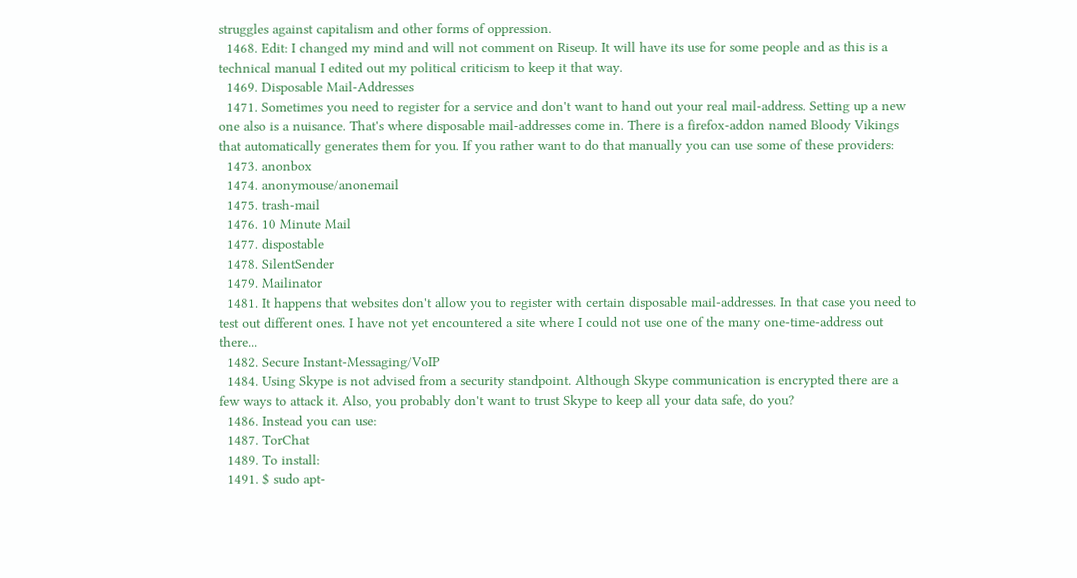struggles against capitalism and other forms of oppression.
  1468. Edit: I changed my mind and will not comment on Riseup. It will have its use for some people and as this is a technical manual I edited out my political criticism to keep it that way.
  1469. Disposable Mail-Addresses
  1471. Sometimes you need to register for a service and don't want to hand out your real mail-address. Setting up a new one also is a nuisance. That's where disposable mail-addresses come in. There is a firefox-addon named Bloody Vikings that automatically generates them for you. If you rather want to do that manually you can use some of these providers:
  1473. anonbox
  1474. anonymouse/anonemail
  1475. trash-mail
  1476. 10 Minute Mail
  1477. dispostable
  1478. SilentSender
  1479. Mailinator
  1481. It happens that websites don't allow you to register with certain disposable mail-addresses. In that case you need to test out different ones. I have not yet encountered a site where I could not use one of the many one-time-address out there...
  1482. Secure Instant-Messaging/VoIP
  1484. Using Skype is not advised from a security standpoint. Although Skype communication is encrypted there are a few ways to attack it. Also, you probably don't want to trust Skype to keep all your data safe, do you?
  1486. Instead you can use:
  1487. TorChat
  1489. To install:
  1491. $ sudo apt-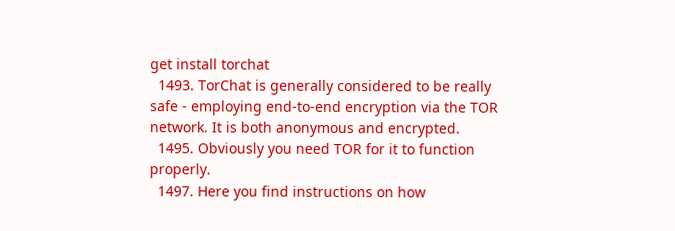get install torchat
  1493. TorChat is generally considered to be really safe - employing end-to-end encryption via the TOR network. It is both anonymous and encrypted.
  1495. Obviously you need TOR for it to function properly.
  1497. Here you find instructions on how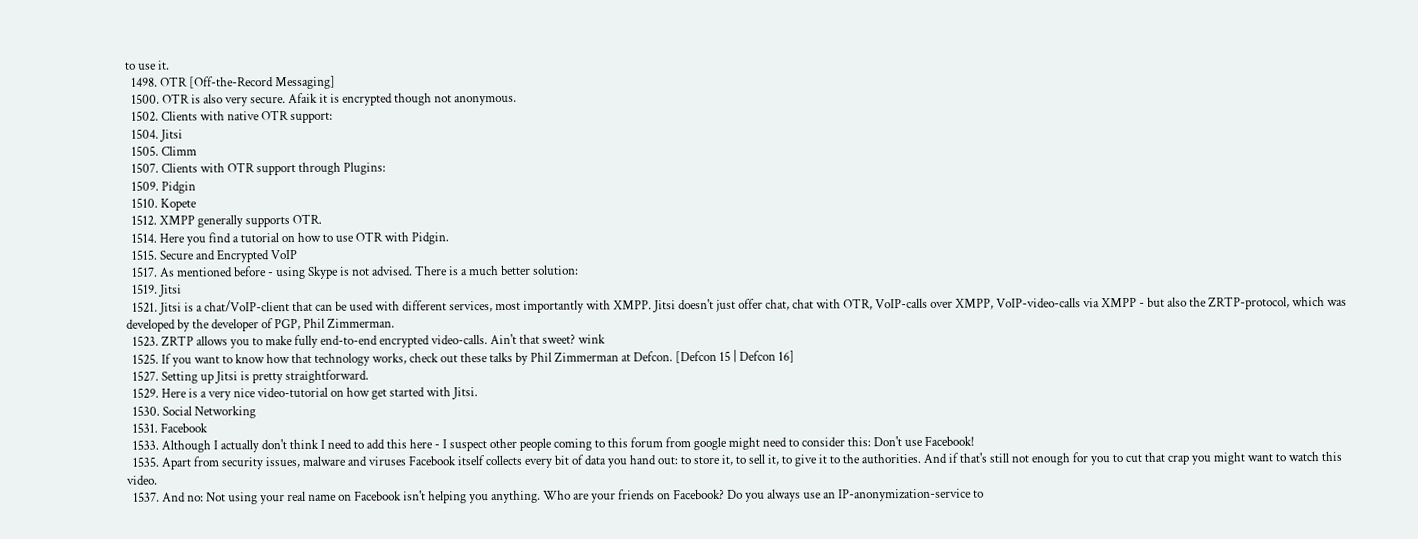to use it.
  1498. OTR [Off-the-Record Messaging]
  1500. OTR is also very secure. Afaik it is encrypted though not anonymous.
  1502. Clients with native OTR support:
  1504. Jitsi
  1505. Climm
  1507. Clients with OTR support through Plugins:
  1509. Pidgin
  1510. Kopete
  1512. XMPP generally supports OTR.
  1514. Here you find a tutorial on how to use OTR with Pidgin.
  1515. Secure and Encrypted VoIP
  1517. As mentioned before - using Skype is not advised. There is a much better solution:
  1519. Jitsi
  1521. Jitsi is a chat/VoIP-client that can be used with different services, most importantly with XMPP. Jitsi doesn't just offer chat, chat with OTR, VoIP-calls over XMPP, VoIP-video-calls via XMPP - but also the ZRTP-protocol, which was developed by the developer of PGP, Phil Zimmerman.
  1523. ZRTP allows you to make fully end-to-end encrypted video-calls. Ain't that sweet? wink
  1525. If you want to know how that technology works, check out these talks by Phil Zimmerman at Defcon. [Defcon 15 | Defcon 16]
  1527. Setting up Jitsi is pretty straightforward.
  1529. Here is a very nice video-tutorial on how get started with Jitsi.
  1530. Social Networking
  1531. Facebook
  1533. Although I actually don't think I need to add this here - I suspect other people coming to this forum from google might need to consider this: Don't use Facebook!
  1535. Apart from security issues, malware and viruses Facebook itself collects every bit of data you hand out: to store it, to sell it, to give it to the authorities. And if that's still not enough for you to cut that crap you might want to watch this video.
  1537. And no: Not using your real name on Facebook isn't helping you anything. Who are your friends on Facebook? Do you always use an IP-anonymization-service to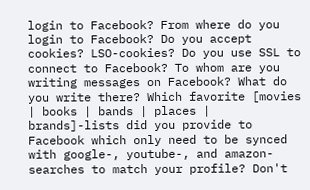login to Facebook? From where do you login to Facebook? Do you accept cookies? LSO-cookies? Do you use SSL to connect to Facebook? To whom are you writing messages on Facebook? What do you write there? Which favorite [movies | books | bands | places | brands]-lists did you provide to Facebook which only need to be synced with google-, youtube-, and amazon-searches to match your profile? Don't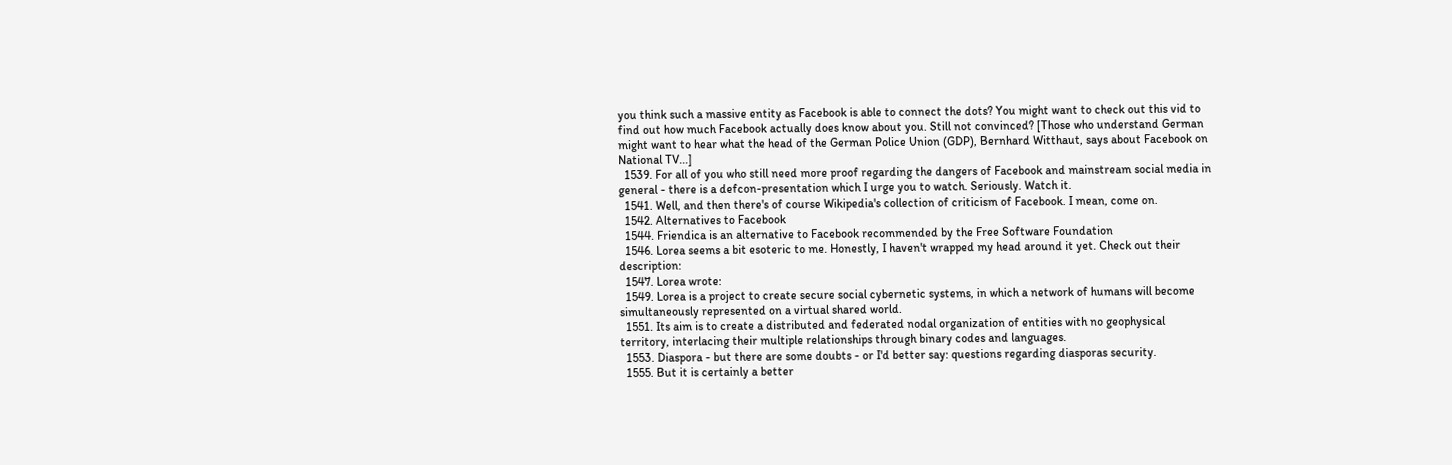you think such a massive entity as Facebook is able to connect the dots? You might want to check out this vid to find out how much Facebook actually does know about you. Still not convinced? [Those who understand German might want to hear what the head of the German Police Union (GDP), Bernhard Witthaut, says about Facebook on National TV...]
  1539. For all of you who still need more proof regarding the dangers of Facebook and mainstream social media in general - there is a defcon-presentation which I urge you to watch. Seriously. Watch it.
  1541. Well, and then there's of course Wikipedia's collection of criticism of Facebook. I mean, come on.
  1542. Alternatives to Facebook
  1544. Friendica is an alternative to Facebook recommended by the Free Software Foundation
  1546. Lorea seems a bit esoteric to me. Honestly, I haven't wrapped my head around it yet. Check out their description:
  1547. Lorea wrote:
  1549. Lorea is a project to create secure social cybernetic systems, in which a network of humans will become simultaneously represented on a virtual shared world.
  1551. Its aim is to create a distributed and federated nodal organization of entities with no geophysical territory, interlacing their multiple relationships through binary codes and languages.
  1553. Diaspora - but there are some doubts - or I'd better say: questions regarding diasporas security.
  1555. But it is certainly a better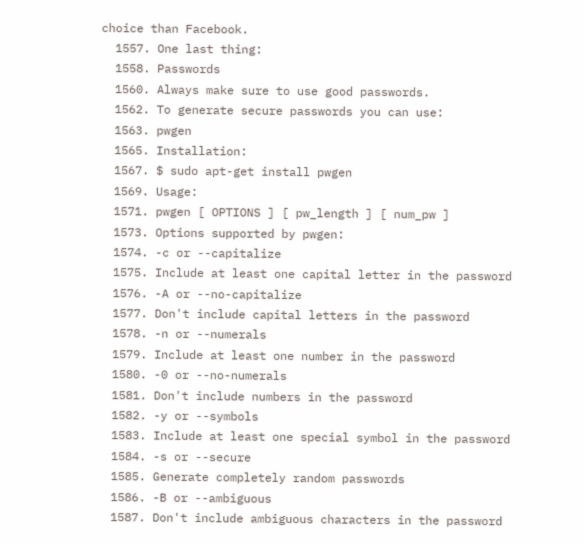choice than Facebook.
  1557. One last thing:
  1558. Passwords
  1560. Always make sure to use good passwords.
  1562. To generate secure passwords you can use:
  1563. pwgen
  1565. Installation:
  1567. $ sudo apt-get install pwgen
  1569. Usage:
  1571. pwgen [ OPTIONS ] [ pw_length ] [ num_pw ]
  1573. Options supported by pwgen:
  1574. -c or --capitalize
  1575. Include at least one capital letter in the password
  1576. -A or --no-capitalize
  1577. Don't include capital letters in the password
  1578. -n or --numerals
  1579. Include at least one number in the password
  1580. -0 or --no-numerals
  1581. Don't include numbers in the password
  1582. -y or --symbols
  1583. Include at least one special symbol in the password
  1584. -s or --secure
  1585. Generate completely random passwords
  1586. -B or --ambiguous
  1587. Don't include ambiguous characters in the password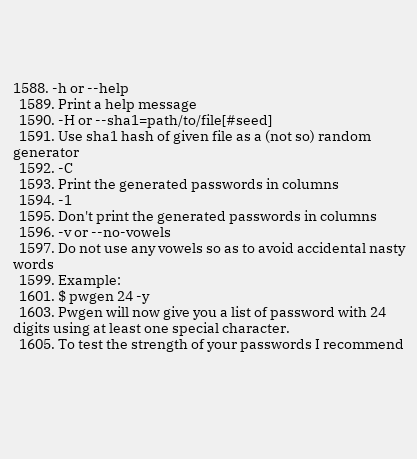1588. -h or --help
  1589. Print a help message
  1590. -H or --sha1=path/to/file[#seed]
  1591. Use sha1 hash of given file as a (not so) random generator
  1592. -C
  1593. Print the generated passwords in columns
  1594. -1
  1595. Don't print the generated passwords in columns
  1596. -v or --no-vowels
  1597. Do not use any vowels so as to avoid accidental nasty words
  1599. Example:
  1601. $ pwgen 24 -y
  1603. Pwgen will now give you a list of password with 24 digits using at least one special character.
  1605. To test the strength of your passwords I recommend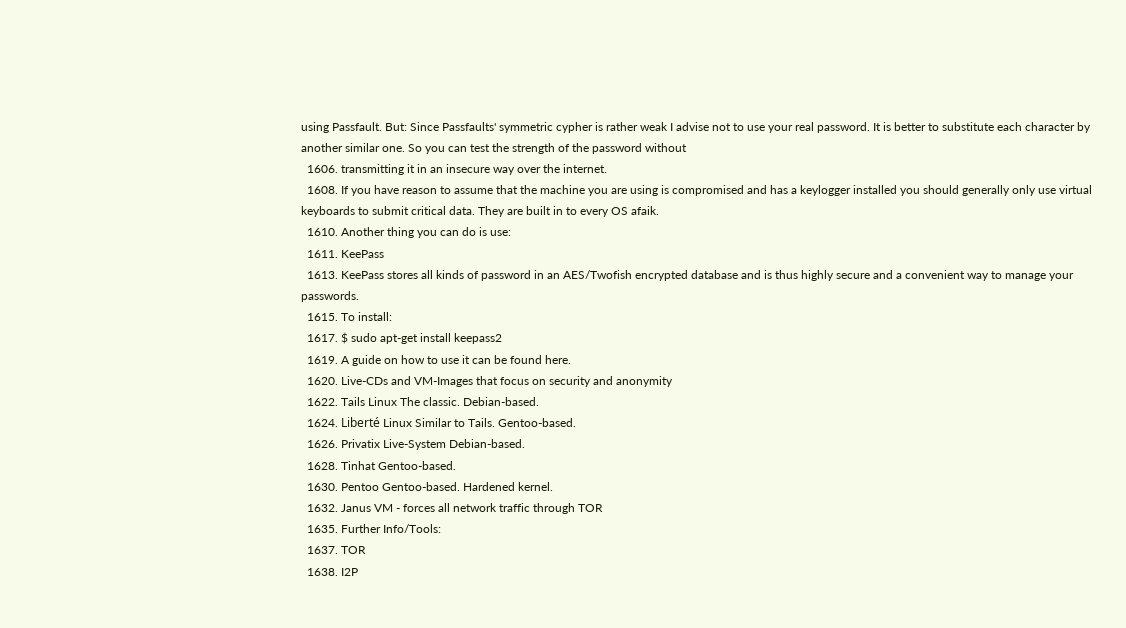using Passfault. But: Since Passfaults' symmetric cypher is rather weak I advise not to use your real password. It is better to substitute each character by another similar one. So you can test the strength of the password without
  1606. transmitting it in an insecure way over the internet.
  1608. If you have reason to assume that the machine you are using is compromised and has a keylogger installed you should generally only use virtual keyboards to submit critical data. They are built in to every OS afaik.
  1610. Another thing you can do is use:
  1611. KeePass
  1613. KeePass stores all kinds of password in an AES/Twofish encrypted database and is thus highly secure and a convenient way to manage your passwords.
  1615. To install:
  1617. $ sudo apt-get install keepass2
  1619. A guide on how to use it can be found here.
  1620. Live-CDs and VM-Images that focus on security and anonymity
  1622. Tails Linux The classic. Debian-based.
  1624. Liberté Linux Similar to Tails. Gentoo-based.
  1626. Privatix Live-System Debian-based.
  1628. Tinhat Gentoo-based.
  1630. Pentoo Gentoo-based. Hardened kernel.
  1632. Janus VM - forces all network traffic through TOR
  1635. Further Info/Tools:
  1637. TOR
  1638. I2P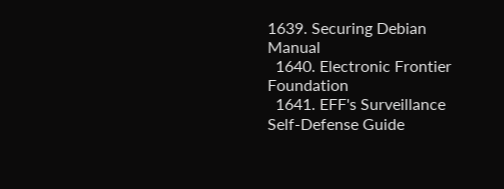1639. Securing Debian Manual
  1640. Electronic Frontier Foundation
  1641. EFF's Surveillance Self-Defense Guide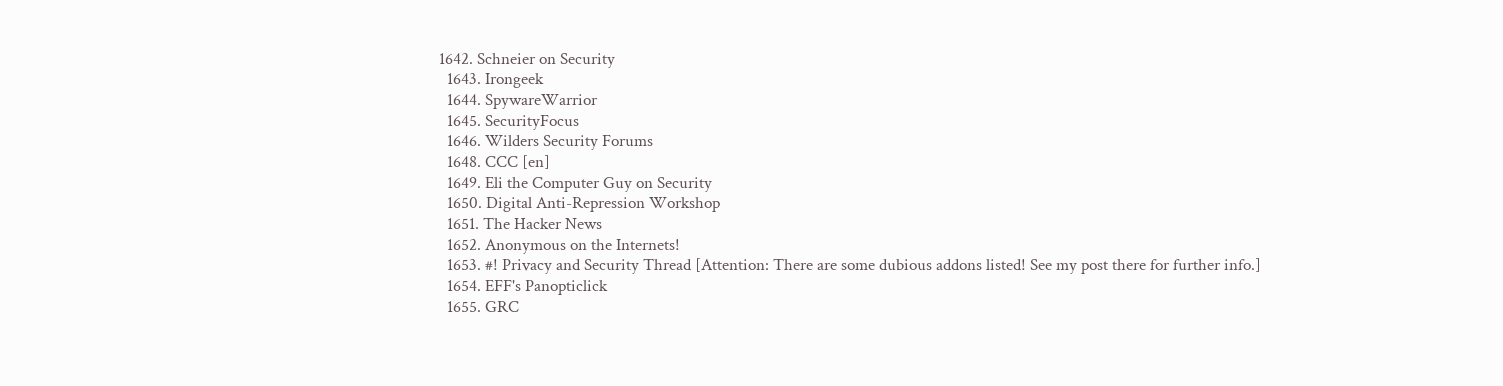1642. Schneier on Security
  1643. Irongeek
  1644. SpywareWarrior
  1645. SecurityFocus
  1646. Wilders Security Forums
  1648. CCC [en]
  1649. Eli the Computer Guy on Security
  1650. Digital Anti-Repression Workshop
  1651. The Hacker News
  1652. Anonymous on the Internets!
  1653. #! Privacy and Security Thread [Attention: There are some dubious addons listed! See my post there for further info.]
  1654. EFF's Panopticlick
  1655. GRC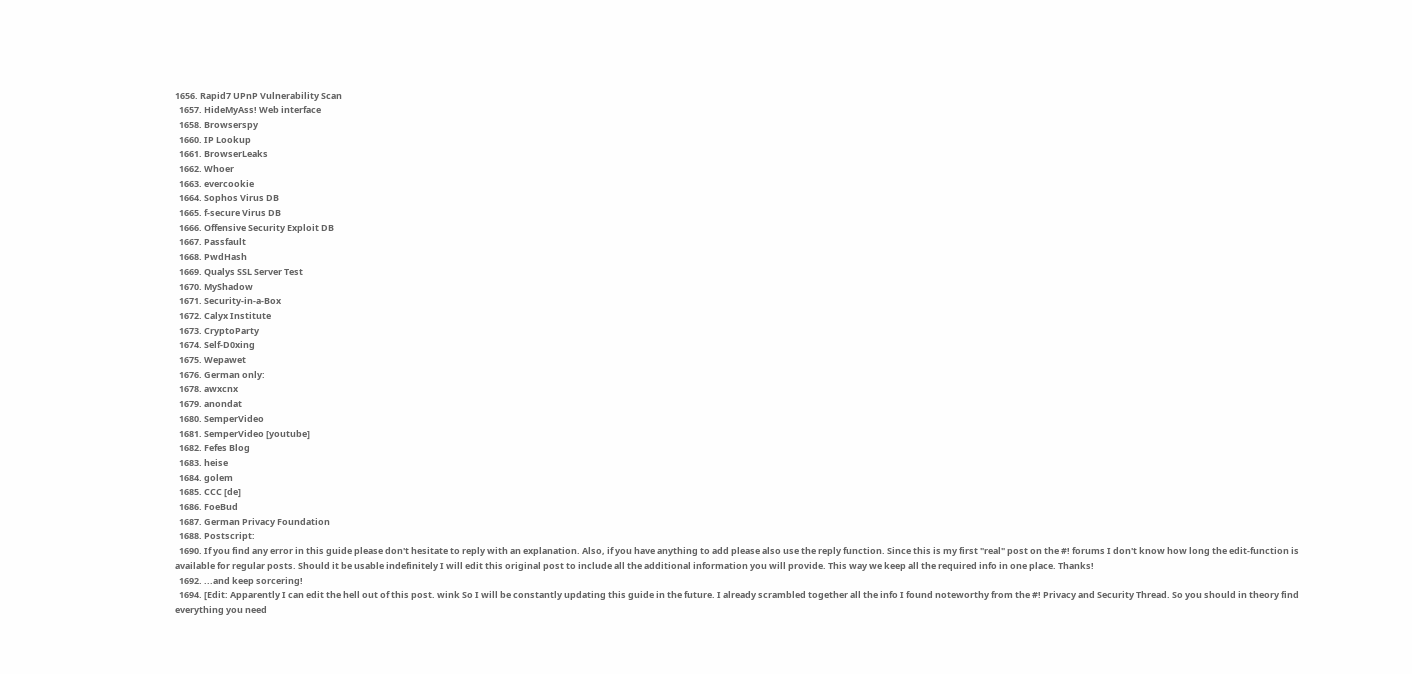1656. Rapid7 UPnP Vulnerability Scan
  1657. HideMyAss! Web interface
  1658. Browserspy
  1660. IP Lookup
  1661. BrowserLeaks
  1662. Whoer
  1663. evercookie
  1664. Sophos Virus DB
  1665. f-secure Virus DB
  1666. Offensive Security Exploit DB
  1667. Passfault
  1668. PwdHash
  1669. Qualys SSL Server Test
  1670. MyShadow
  1671. Security-in-a-Box
  1672. Calyx Institute
  1673. CryptoParty
  1674. Self-D0xing
  1675. Wepawet
  1676. German only:
  1678. awxcnx
  1679. anondat
  1680. SemperVideo
  1681. SemperVideo [youtube]
  1682. Fefes Blog
  1683. heise
  1684. golem
  1685. CCC [de]
  1686. FoeBud
  1687. German Privacy Foundation
  1688. Postscript:
  1690. If you find any error in this guide please don't hesitate to reply with an explanation. Also, if you have anything to add please also use the reply function. Since this is my first "real" post on the #! forums I don't know how long the edit-function is available for regular posts. Should it be usable indefinitely I will edit this original post to include all the additional information you will provide. This way we keep all the required info in one place. Thanks!
  1692. ...and keep sorcering!
  1694. [Edit: Apparently I can edit the hell out of this post. wink So I will be constantly updating this guide in the future. I already scrambled together all the info I found noteworthy from the #! Privacy and Security Thread. So you should in theory find everything you need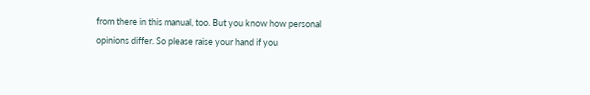from there in this manual, too. But you know how personal opinions differ. So please raise your hand if you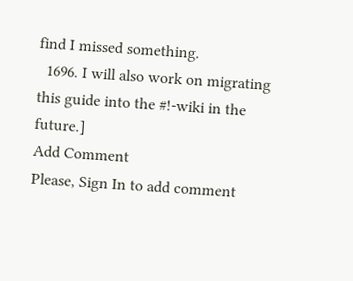find I missed something.
  1696. I will also work on migrating this guide into the #!-wiki in the future.]
Add Comment
Please, Sign In to add comment